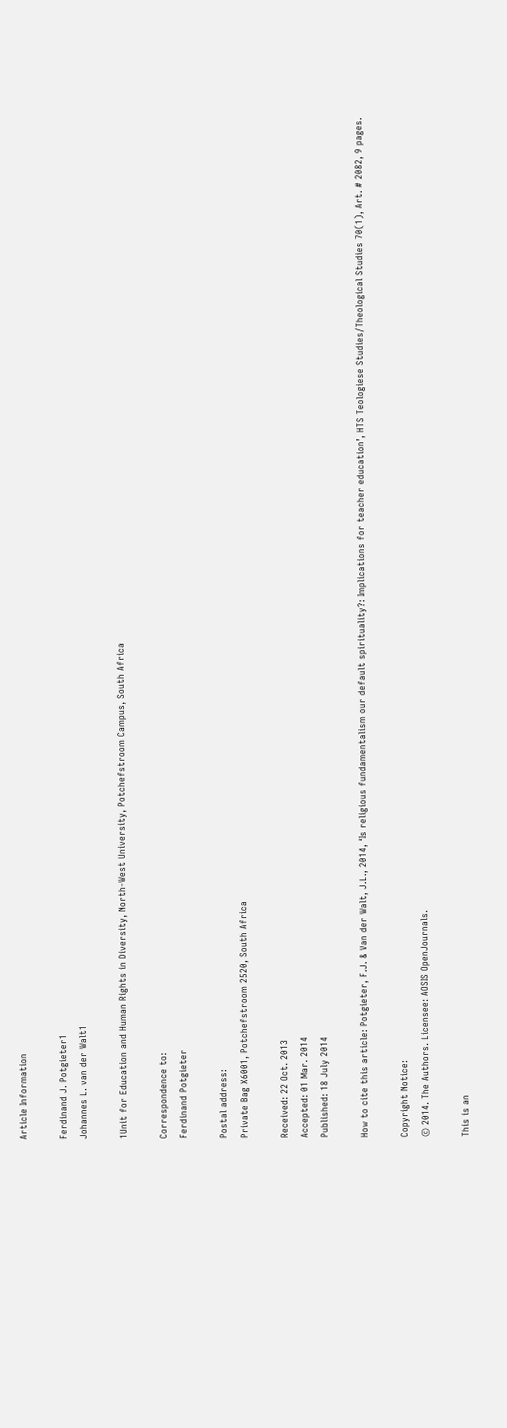Article Information

Ferdinand J. Potgieter1
Johannes L. van der Walt1

1Unit for Education and Human Rights in Diversity, North-West University, Potchefstroom Campus, South Africa

Correspondence to:
Ferdinand Potgieter

Postal address:
Private Bag X6001, Potchefstroom 2520, South Africa

Received: 22 Oct. 2013
Accepted: 01 Mar. 2014
Published: 18 July 2014

How to cite this article: Potgieter, F.J. & Van der Walt, J.L., 2014, ‘Is religious fundamentalism our default spirituality?: Implications for teacher education’, HTS Teologiese Studies/Theological Studies 70(1), Art. # 2082, 9 pages.

Copyright Notice:
© 2014. The Authors. Licensee: AOSIS OpenJournals.

This is an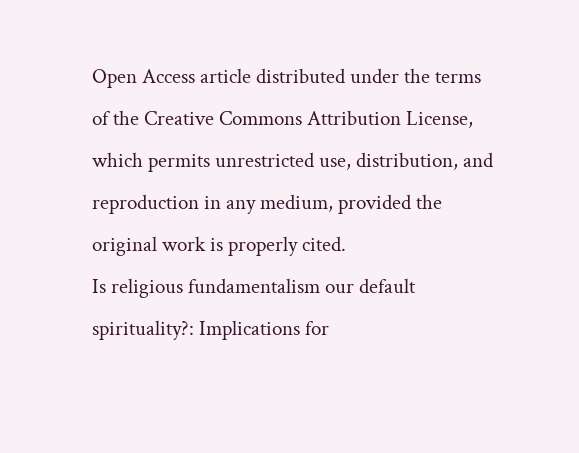Open Access article distributed under the terms of the Creative Commons Attribution License, which permits unrestricted use, distribution, and reproduction in any medium, provided the original work is properly cited.
Is religious fundamentalism our default spirituality?: Implications for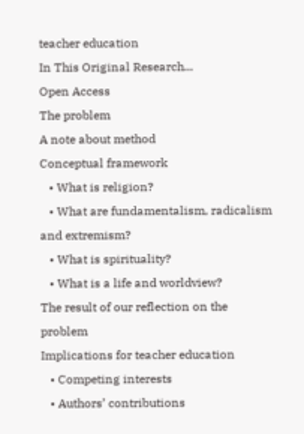teacher education
In This Original Research...
Open Access
The problem
A note about method
Conceptual framework
   • What is religion?
   • What are fundamentalism, radicalism and extremism?
   • What is spirituality?
   • What is a life and worldview?
The result of our reflection on the problem
Implications for teacher education
   • Competing interests
   • Authors’ contributions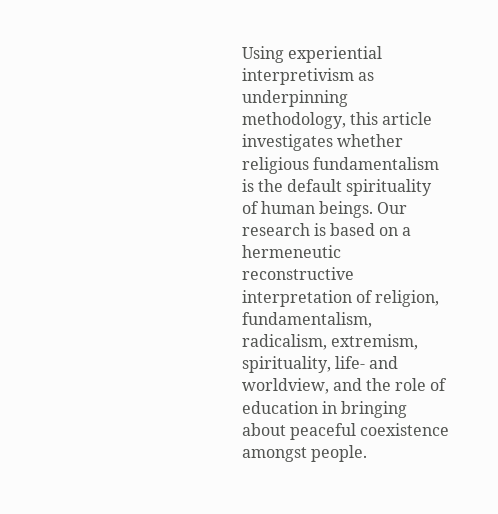Using experiential interpretivism as underpinning methodology, this article investigates whether religious fundamentalism is the default spirituality of human beings. Our research is based on a hermeneutic reconstructive interpretation of religion, fundamentalism, radicalism, extremism, spirituality, life- and worldview, and the role of education in bringing about peaceful coexistence amongst people.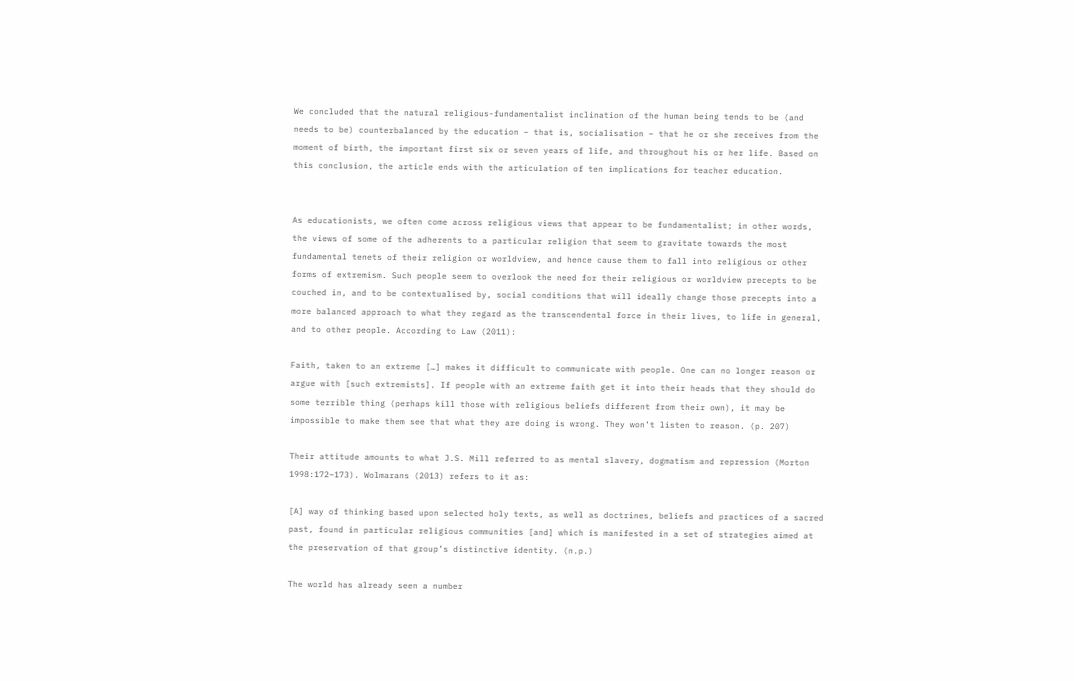We concluded that the natural religious-fundamentalist inclination of the human being tends to be (and needs to be) counterbalanced by the education – that is, socialisation – that he or she receives from the moment of birth, the important first six or seven years of life, and throughout his or her life. Based on this conclusion, the article ends with the articulation of ten implications for teacher education.


As educationists, we often come across religious views that appear to be fundamentalist; in other words, the views of some of the adherents to a particular religion that seem to gravitate towards the most fundamental tenets of their religion or worldview, and hence cause them to fall into religious or other forms of extremism. Such people seem to overlook the need for their religious or worldview precepts to be couched in, and to be contextualised by, social conditions that will ideally change those precepts into a more balanced approach to what they regard as the transcendental force in their lives, to life in general, and to other people. According to Law (2011):

Faith, taken to an extreme […] makes it difficult to communicate with people. One can no longer reason or argue with [such extremists]. If people with an extreme faith get it into their heads that they should do some terrible thing (perhaps kill those with religious beliefs different from their own), it may be impossible to make them see that what they are doing is wrong. They won’t listen to reason. (p. 207)

Their attitude amounts to what J.S. Mill referred to as mental slavery, dogmatism and repression (Morton 1998:172–173). Wolmarans (2013) refers to it as:

[A] way of thinking based upon selected holy texts, as well as doctrines, beliefs and practices of a sacred past, found in particular religious communities [and] which is manifested in a set of strategies aimed at the preservation of that group’s distinctive identity. (n.p.)

The world has already seen a number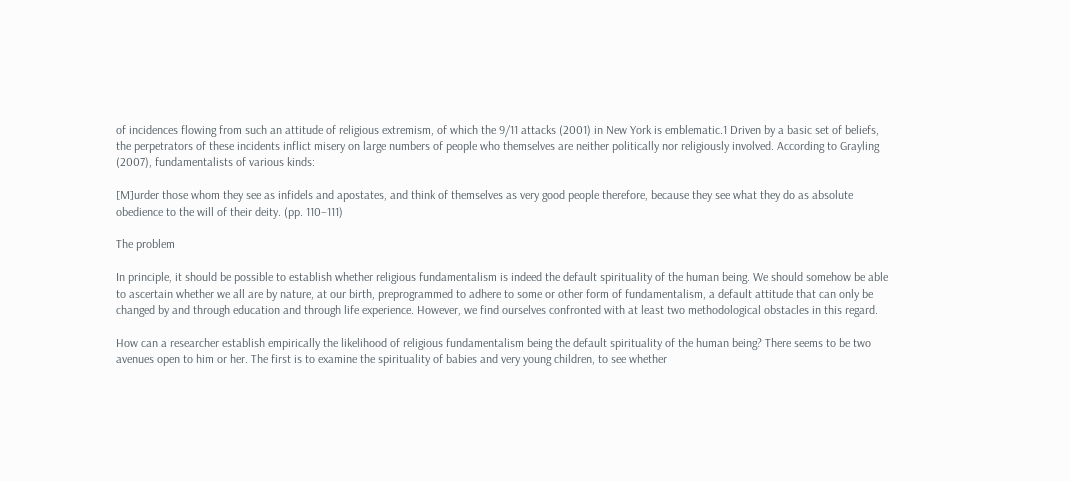of incidences flowing from such an attitude of religious extremism, of which the 9/11 attacks (2001) in New York is emblematic.1 Driven by a basic set of beliefs, the perpetrators of these incidents inflict misery on large numbers of people who themselves are neither politically nor religiously involved. According to Grayling (2007), fundamentalists of various kinds:

[M]urder those whom they see as infidels and apostates, and think of themselves as very good people therefore, because they see what they do as absolute obedience to the will of their deity. (pp. 110–111)

The problem

In principle, it should be possible to establish whether religious fundamentalism is indeed the default spirituality of the human being. We should somehow be able to ascertain whether we all are by nature, at our birth, preprogrammed to adhere to some or other form of fundamentalism, a default attitude that can only be changed by and through education and through life experience. However, we find ourselves confronted with at least two methodological obstacles in this regard.

How can a researcher establish empirically the likelihood of religious fundamentalism being the default spirituality of the human being? There seems to be two avenues open to him or her. The first is to examine the spirituality of babies and very young children, to see whether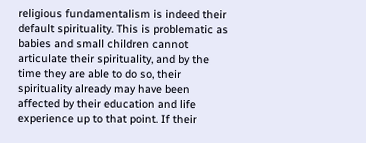religious fundamentalism is indeed their default spirituality. This is problematic as babies and small children cannot articulate their spirituality, and by the time they are able to do so, their spirituality already may have been affected by their education and life experience up to that point. If their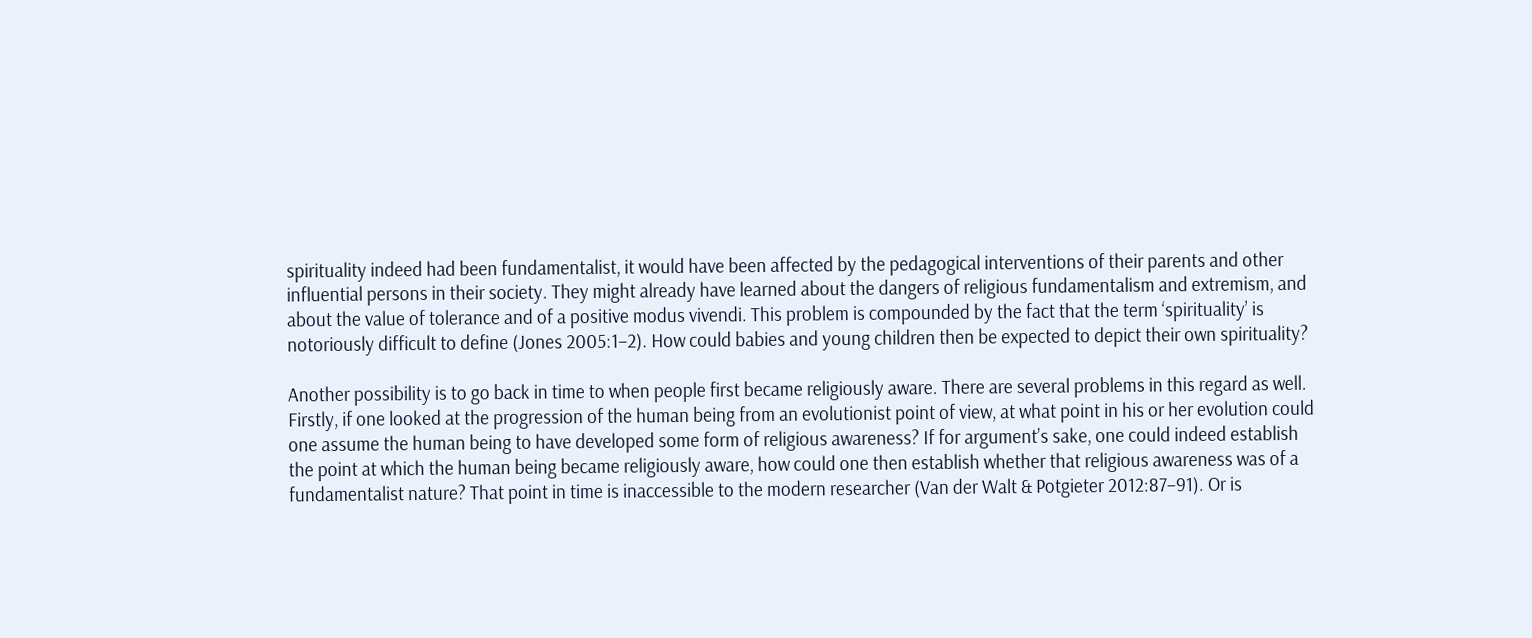spirituality indeed had been fundamentalist, it would have been affected by the pedagogical interventions of their parents and other influential persons in their society. They might already have learned about the dangers of religious fundamentalism and extremism, and about the value of tolerance and of a positive modus vivendi. This problem is compounded by the fact that the term ‘spirituality’ is notoriously difficult to define (Jones 2005:1–2). How could babies and young children then be expected to depict their own spirituality?

Another possibility is to go back in time to when people first became religiously aware. There are several problems in this regard as well. Firstly, if one looked at the progression of the human being from an evolutionist point of view, at what point in his or her evolution could one assume the human being to have developed some form of religious awareness? If for argument’s sake, one could indeed establish the point at which the human being became religiously aware, how could one then establish whether that religious awareness was of a fundamentalist nature? That point in time is inaccessible to the modern researcher (Van der Walt & Potgieter 2012:87–91). Or is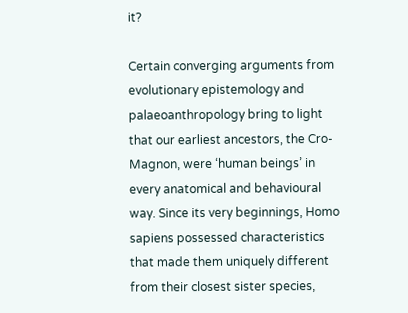it?

Certain converging arguments from evolutionary epistemology and palaeoanthropology bring to light that our earliest ancestors, the Cro-Magnon, were ‘human beings’ in every anatomical and behavioural way. Since its very beginnings, Homo sapiens possessed characteristics that made them uniquely different from their closest sister species,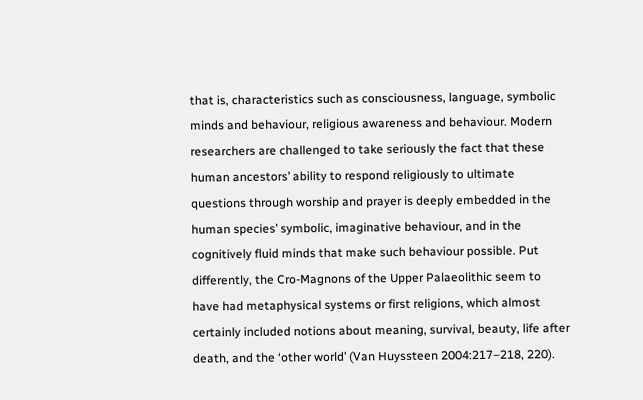that is, characteristics such as consciousness, language, symbolic minds and behaviour, religious awareness and behaviour. Modern researchers are challenged to take seriously the fact that these human ancestors’ ability to respond religiously to ultimate questions through worship and prayer is deeply embedded in the human species’ symbolic, imaginative behaviour, and in the cognitively fluid minds that make such behaviour possible. Put differently, the Cro-Magnons of the Upper Palaeolithic seem to have had metaphysical systems or first religions, which almost certainly included notions about meaning, survival, beauty, life after death, and the ‘other world’ (Van Huyssteen 2004:217–218, 220).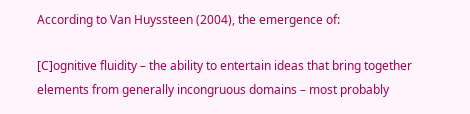According to Van Huyssteen (2004), the emergence of:

[C]ognitive fluidity – the ability to entertain ideas that bring together elements from generally incongruous domains – most probably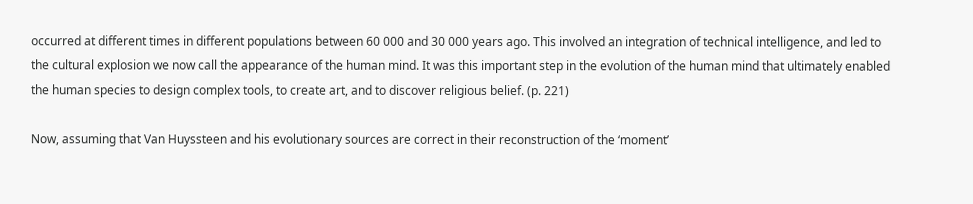occurred at different times in different populations between 60 000 and 30 000 years ago. This involved an integration of technical intelligence, and led to the cultural explosion we now call the appearance of the human mind. It was this important step in the evolution of the human mind that ultimately enabled the human species to design complex tools, to create art, and to discover religious belief. (p. 221)

Now, assuming that Van Huyssteen and his evolutionary sources are correct in their reconstruction of the ‘moment’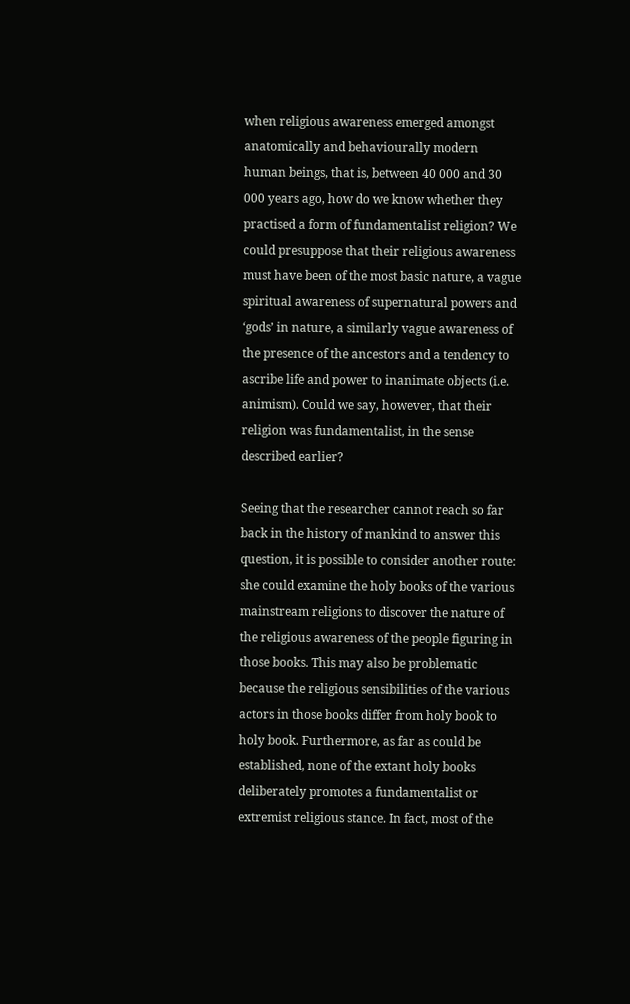when religious awareness emerged amongst anatomically and behaviourally modern human beings, that is, between 40 000 and 30 000 years ago, how do we know whether they practised a form of fundamentalist religion? We could presuppose that their religious awareness must have been of the most basic nature, a vague spiritual awareness of supernatural powers and ‘gods’ in nature, a similarly vague awareness of the presence of the ancestors and a tendency to ascribe life and power to inanimate objects (i.e. animism). Could we say, however, that their religion was fundamentalist, in the sense described earlier?

Seeing that the researcher cannot reach so far back in the history of mankind to answer this question, it is possible to consider another route: she could examine the holy books of the various mainstream religions to discover the nature of the religious awareness of the people figuring in those books. This may also be problematic because the religious sensibilities of the various actors in those books differ from holy book to holy book. Furthermore, as far as could be established, none of the extant holy books deliberately promotes a fundamentalist or extremist religious stance. In fact, most of the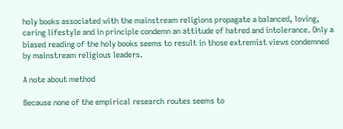holy books associated with the mainstream religions propagate a balanced, loving, caring lifestyle and in principle condemn an attitude of hatred and intolerance. Only a biased reading of the holy books seems to result in those extremist views condemned by mainstream religious leaders.

A note about method

Because none of the empirical research routes seems to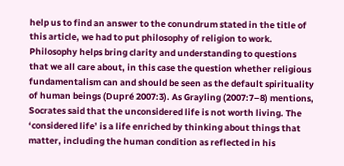help us to find an answer to the conundrum stated in the title of this article, we had to put philosophy of religion to work. Philosophy helps bring clarity and understanding to questions that we all care about, in this case the question whether religious fundamentalism can and should be seen as the default spirituality of human beings (Dupré 2007:3). As Grayling (2007:7–8) mentions, Socrates said that the unconsidered life is not worth living. The ‘considered life’ is a life enriched by thinking about things that matter, including the human condition as reflected in his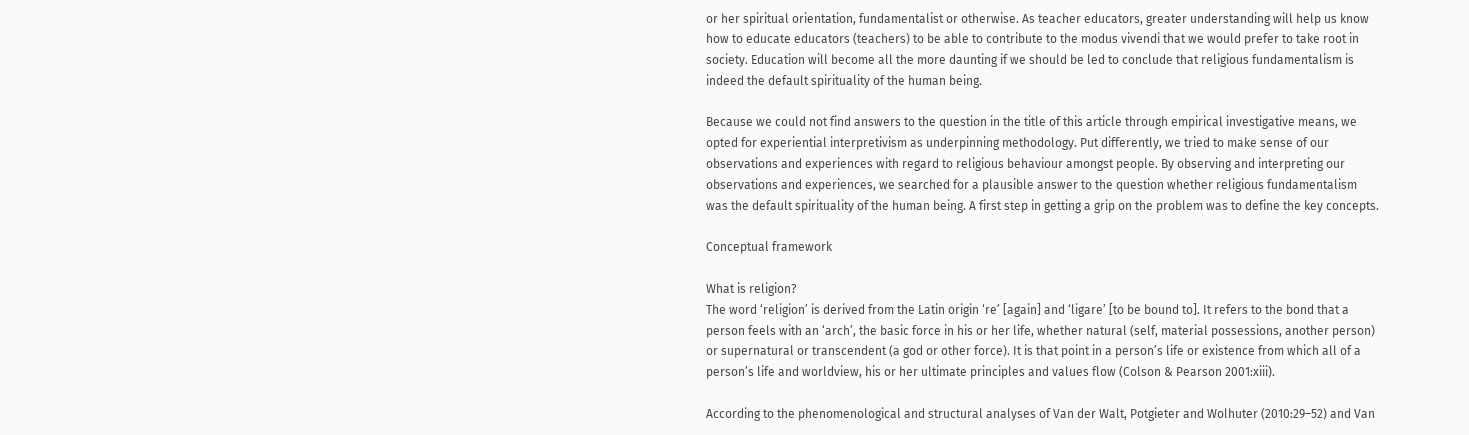or her spiritual orientation, fundamentalist or otherwise. As teacher educators, greater understanding will help us know how to educate educators (teachers) to be able to contribute to the modus vivendi that we would prefer to take root in society. Education will become all the more daunting if we should be led to conclude that religious fundamentalism is indeed the default spirituality of the human being.

Because we could not find answers to the question in the title of this article through empirical investigative means, we opted for experiential interpretivism as underpinning methodology. Put differently, we tried to make sense of our observations and experiences with regard to religious behaviour amongst people. By observing and interpreting our observations and experiences, we searched for a plausible answer to the question whether religious fundamentalism was the default spirituality of the human being. A first step in getting a grip on the problem was to define the key concepts.

Conceptual framework

What is religion?
The word ‘religion’ is derived from the Latin origin ‘re’ [again] and ‘ligare’ [to be bound to]. It refers to the bond that a person feels with an ‘arch’, the basic force in his or her life, whether natural (self, material possessions, another person) or supernatural or transcendent (a god or other force). It is that point in a person’s life or existence from which all of a person’s life and worldview, his or her ultimate principles and values flow (Colson & Pearson 2001:xiii).

According to the phenomenological and structural analyses of Van der Walt, Potgieter and Wolhuter (2010:29–52) and Van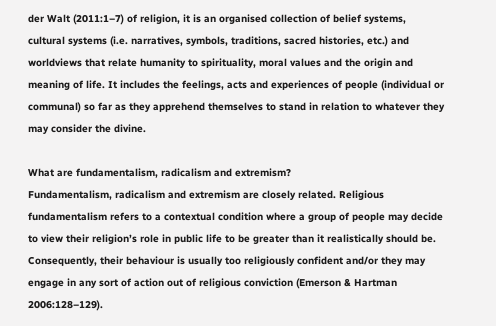der Walt (2011:1–7) of religion, it is an organised collection of belief systems, cultural systems (i.e. narratives, symbols, traditions, sacred histories, etc.) and worldviews that relate humanity to spirituality, moral values and the origin and meaning of life. It includes the feelings, acts and experiences of people (individual or communal) so far as they apprehend themselves to stand in relation to whatever they may consider the divine.

What are fundamentalism, radicalism and extremism?
Fundamentalism, radicalism and extremism are closely related. Religious fundamentalism refers to a contextual condition where a group of people may decide to view their religion’s role in public life to be greater than it realistically should be. Consequently, their behaviour is usually too religiously confident and/or they may engage in any sort of action out of religious conviction (Emerson & Hartman 2006:128–129).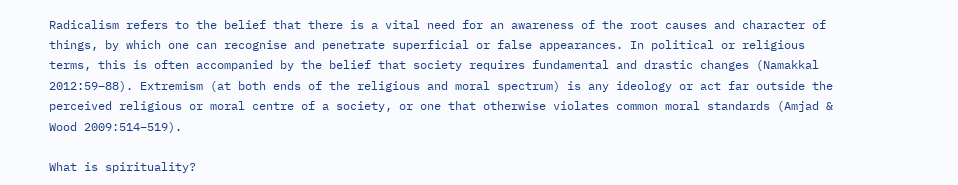Radicalism refers to the belief that there is a vital need for an awareness of the root causes and character of things, by which one can recognise and penetrate superficial or false appearances. In political or religious terms, this is often accompanied by the belief that society requires fundamental and drastic changes (Namakkal 2012:59–88). Extremism (at both ends of the religious and moral spectrum) is any ideology or act far outside the perceived religious or moral centre of a society, or one that otherwise violates common moral standards (Amjad & Wood 2009:514–519).

What is spirituality?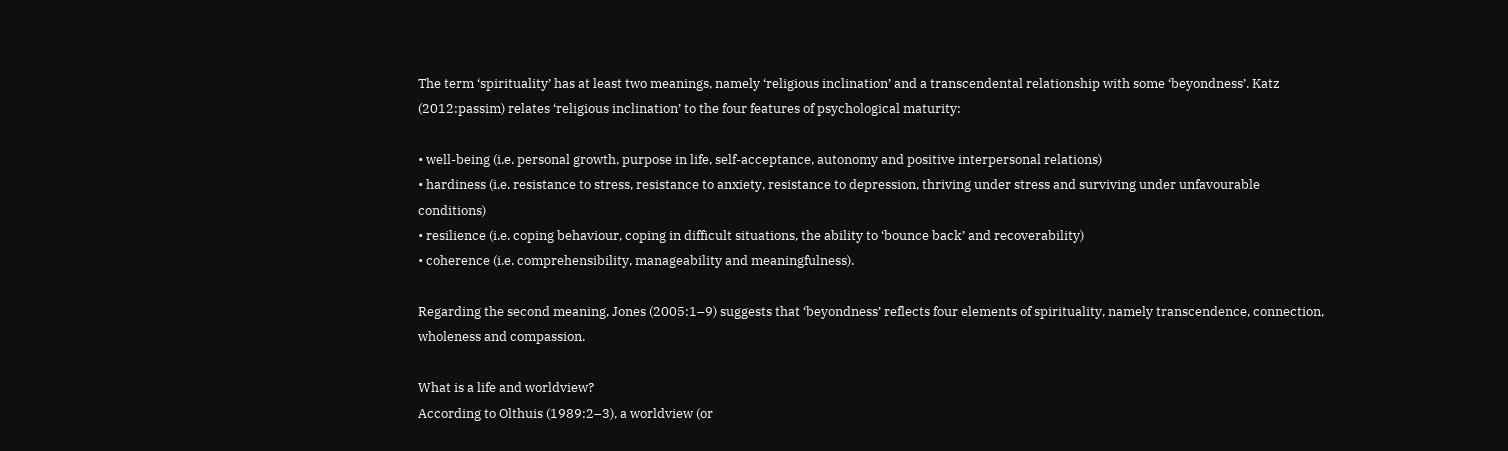The term ‘spirituality’ has at least two meanings, namely ‘religious inclination’ and a transcendental relationship with some ‘beyondness’. Katz (2012:passim) relates ‘religious inclination’ to the four features of psychological maturity:

• well-being (i.e. personal growth, purpose in life, self-acceptance, autonomy and positive interpersonal relations)
• hardiness (i.e. resistance to stress, resistance to anxiety, resistance to depression, thriving under stress and surviving under unfavourable conditions)
• resilience (i.e. coping behaviour, coping in difficult situations, the ability to ‘bounce back’ and recoverability)
• coherence (i.e. comprehensibility, manageability and meaningfulness).

Regarding the second meaning, Jones (2005:1–9) suggests that ‘beyondness’ reflects four elements of spirituality, namely transcendence, connection, wholeness and compassion.

What is a life and worldview?
According to Olthuis (1989:2–3), a worldview (or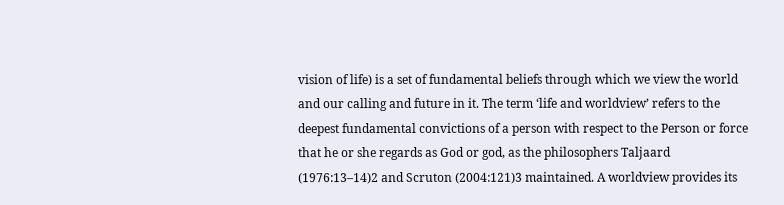vision of life) is a set of fundamental beliefs through which we view the world and our calling and future in it. The term ‘life and worldview’ refers to the deepest fundamental convictions of a person with respect to the Person or force that he or she regards as God or god, as the philosophers Taljaard (1976:13–14)2 and Scruton (2004:121)3 maintained. A worldview provides its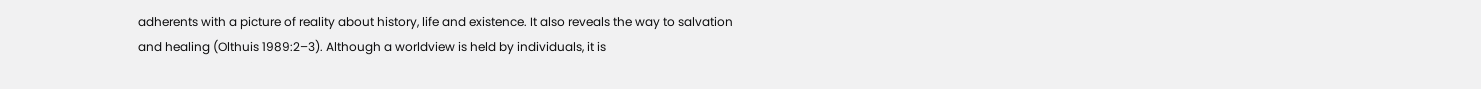adherents with a picture of reality about history, life and existence. It also reveals the way to salvation and healing (Olthuis 1989:2–3). Although a worldview is held by individuals, it is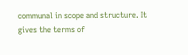communal in scope and structure. It gives the terms of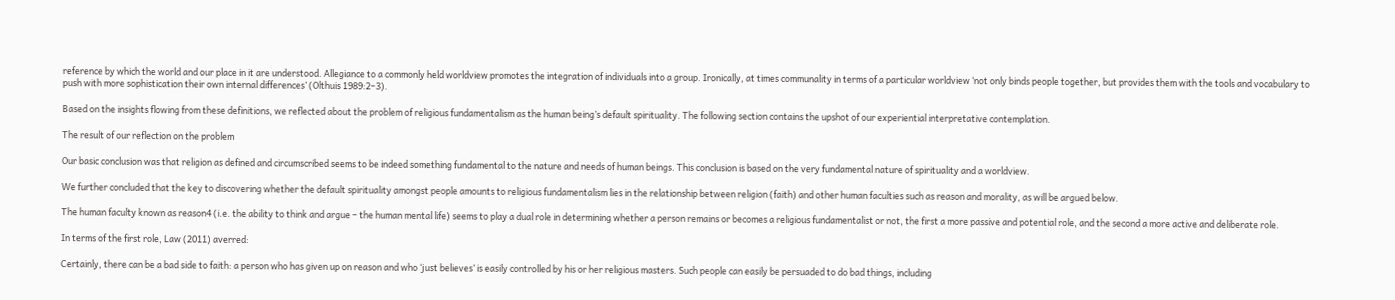reference by which the world and our place in it are understood. Allegiance to a commonly held worldview promotes the integration of individuals into a group. Ironically, at times communality in terms of a particular worldview ‘not only binds people together, but provides them with the tools and vocabulary to push with more sophistication their own internal differences’ (Olthuis 1989:2–3).

Based on the insights flowing from these definitions, we reflected about the problem of religious fundamentalism as the human being’s default spirituality. The following section contains the upshot of our experiential interpretative contemplation.

The result of our reflection on the problem

Our basic conclusion was that religion as defined and circumscribed seems to be indeed something fundamental to the nature and needs of human beings. This conclusion is based on the very fundamental nature of spirituality and a worldview.

We further concluded that the key to discovering whether the default spirituality amongst people amounts to religious fundamentalism lies in the relationship between religion (faith) and other human faculties such as reason and morality, as will be argued below.

The human faculty known as reason4 (i.e. the ability to think and argue – the human mental life) seems to play a dual role in determining whether a person remains or becomes a religious fundamentalist or not, the first a more passive and potential role, and the second a more active and deliberate role.

In terms of the first role, Law (2011) averred:

Certainly, there can be a bad side to faith: a person who has given up on reason and who ‘just believes’ is easily controlled by his or her religious masters. Such people can easily be persuaded to do bad things, including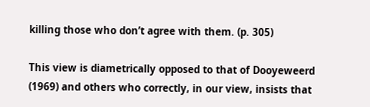killing those who don’t agree with them. (p. 305)

This view is diametrically opposed to that of Dooyeweerd (1969) and others who correctly, in our view, insists that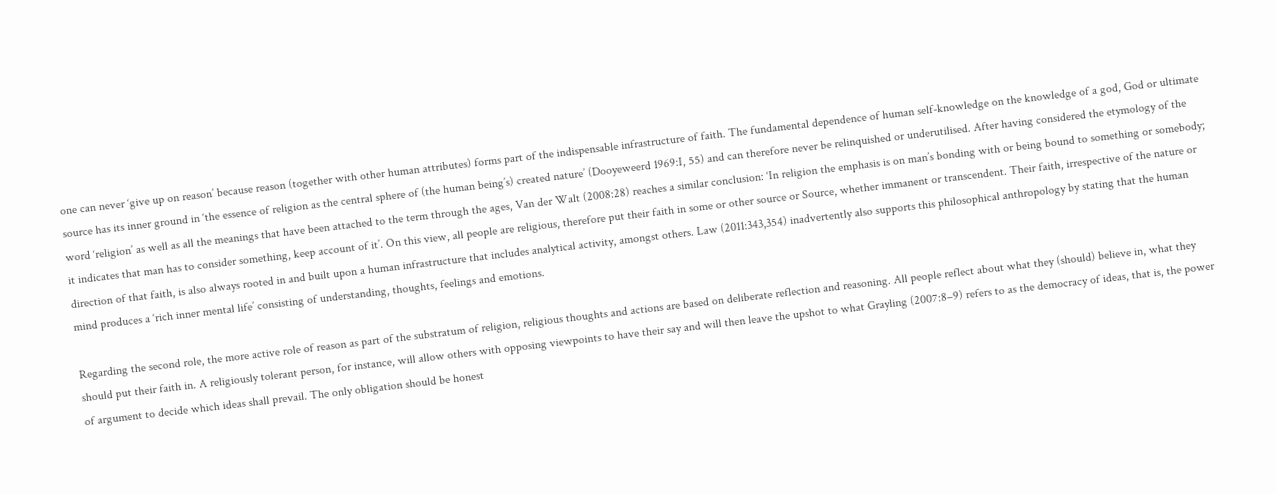one can never ‘give up on reason’ because reason (together with other human attributes) forms part of the indispensable infrastructure of faith. The fundamental dependence of human self-knowledge on the knowledge of a god, God or ultimate source has its inner ground in ‘the essence of religion as the central sphere of (the human being’s) created nature’ (Dooyeweerd 1969:I, 55) and can therefore never be relinquished or underutilised. After having considered the etymology of the word ‘religion’ as well as all the meanings that have been attached to the term through the ages, Van der Walt (2008:28) reaches a similar conclusion: ‘In religion the emphasis is on man’s bonding with or being bound to something or somebody; it indicates that man has to consider something, keep account of it’. On this view, all people are religious, therefore put their faith in some or other source or Source, whether immanent or transcendent. Their faith, irrespective of the nature or direction of that faith, is also always rooted in and built upon a human infrastructure that includes analytical activity, amongst others. Law (2011:343,354) inadvertently also supports this philosophical anthropology by stating that the human mind produces a ‘rich inner mental life’ consisting of understanding, thoughts, feelings and emotions.

Regarding the second role, the more active role of reason as part of the substratum of religion, religious thoughts and actions are based on deliberate reflection and reasoning. All people reflect about what they (should) believe in, what they should put their faith in. A religiously tolerant person, for instance, will allow others with opposing viewpoints to have their say and will then leave the upshot to what Grayling (2007:8–9) refers to as the democracy of ideas, that is, the power of argument to decide which ideas shall prevail. The only obligation should be honest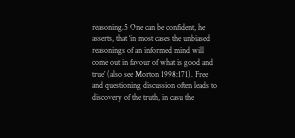reasoning.5 One can be confident, he asserts, that ‘in most cases the unbiased reasonings of an informed mind will come out in favour of what is good and true’ (also see Morton 1998:171). Free and questioning discussion often leads to discovery of the truth, in casu the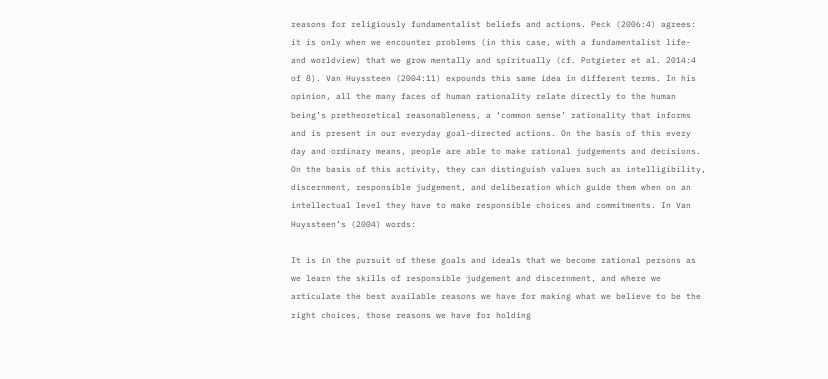reasons for religiously fundamentalist beliefs and actions. Peck (2006:4) agrees: it is only when we encounter problems (in this case, with a fundamentalist life- and worldview) that we grow mentally and spiritually (cf. Potgieter et al. 2014:4 of 8). Van Huyssteen (2004:11) expounds this same idea in different terms. In his opinion, all the many faces of human rationality relate directly to the human being’s pretheoretical reasonableness, a ‘common sense’ rationality that informs and is present in our everyday goal-directed actions. On the basis of this every day and ordinary means, people are able to make rational judgements and decisions. On the basis of this activity, they can distinguish values such as intelligibility, discernment, responsible judgement, and deliberation which guide them when on an intellectual level they have to make responsible choices and commitments. In Van Huyssteen’s (2004) words:

It is in the pursuit of these goals and ideals that we become rational persons as we learn the skills of responsible judgement and discernment, and where we articulate the best available reasons we have for making what we believe to be the right choices, those reasons we have for holding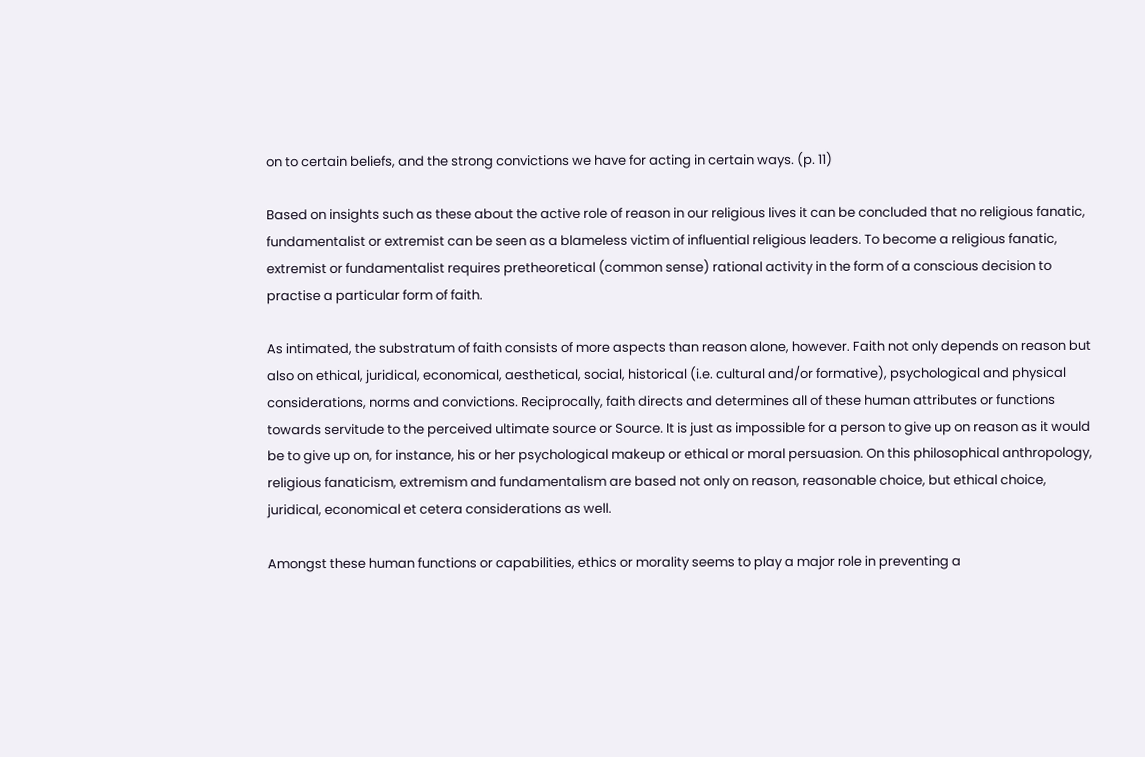on to certain beliefs, and the strong convictions we have for acting in certain ways. (p. 11)

Based on insights such as these about the active role of reason in our religious lives it can be concluded that no religious fanatic, fundamentalist or extremist can be seen as a blameless victim of influential religious leaders. To become a religious fanatic, extremist or fundamentalist requires pretheoretical (common sense) rational activity in the form of a conscious decision to practise a particular form of faith.

As intimated, the substratum of faith consists of more aspects than reason alone, however. Faith not only depends on reason but also on ethical, juridical, economical, aesthetical, social, historical (i.e. cultural and/or formative), psychological and physical considerations, norms and convictions. Reciprocally, faith directs and determines all of these human attributes or functions towards servitude to the perceived ultimate source or Source. It is just as impossible for a person to give up on reason as it would be to give up on, for instance, his or her psychological makeup or ethical or moral persuasion. On this philosophical anthropology, religious fanaticism, extremism and fundamentalism are based not only on reason, reasonable choice, but ethical choice, juridical, economical et cetera considerations as well.

Amongst these human functions or capabilities, ethics or morality seems to play a major role in preventing a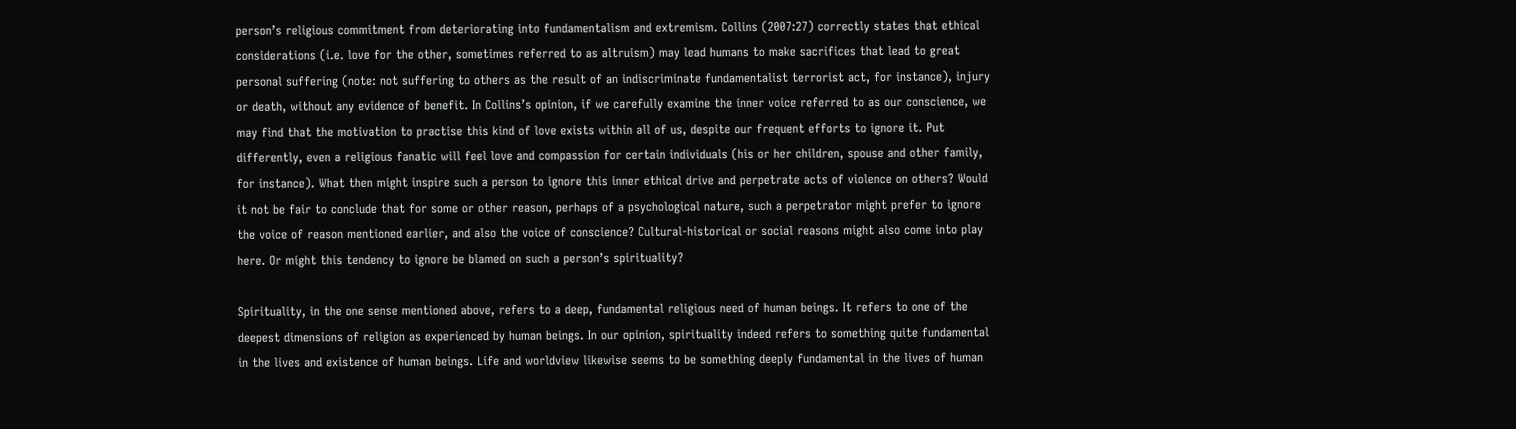person’s religious commitment from deteriorating into fundamentalism and extremism. Collins (2007:27) correctly states that ethical considerations (i.e. love for the other, sometimes referred to as altruism) may lead humans to make sacrifices that lead to great personal suffering (note: not suffering to others as the result of an indiscriminate fundamentalist terrorist act, for instance), injury or death, without any evidence of benefit. In Collins’s opinion, if we carefully examine the inner voice referred to as our conscience, we may find that the motivation to practise this kind of love exists within all of us, despite our frequent efforts to ignore it. Put differently, even a religious fanatic will feel love and compassion for certain individuals (his or her children, spouse and other family, for instance). What then might inspire such a person to ignore this inner ethical drive and perpetrate acts of violence on others? Would it not be fair to conclude that for some or other reason, perhaps of a psychological nature, such a perpetrator might prefer to ignore the voice of reason mentioned earlier, and also the voice of conscience? Cultural-historical or social reasons might also come into play here. Or might this tendency to ignore be blamed on such a person’s spirituality?

Spirituality, in the one sense mentioned above, refers to a deep, fundamental religious need of human beings. It refers to one of the deepest dimensions of religion as experienced by human beings. In our opinion, spirituality indeed refers to something quite fundamental in the lives and existence of human beings. Life and worldview likewise seems to be something deeply fundamental in the lives of human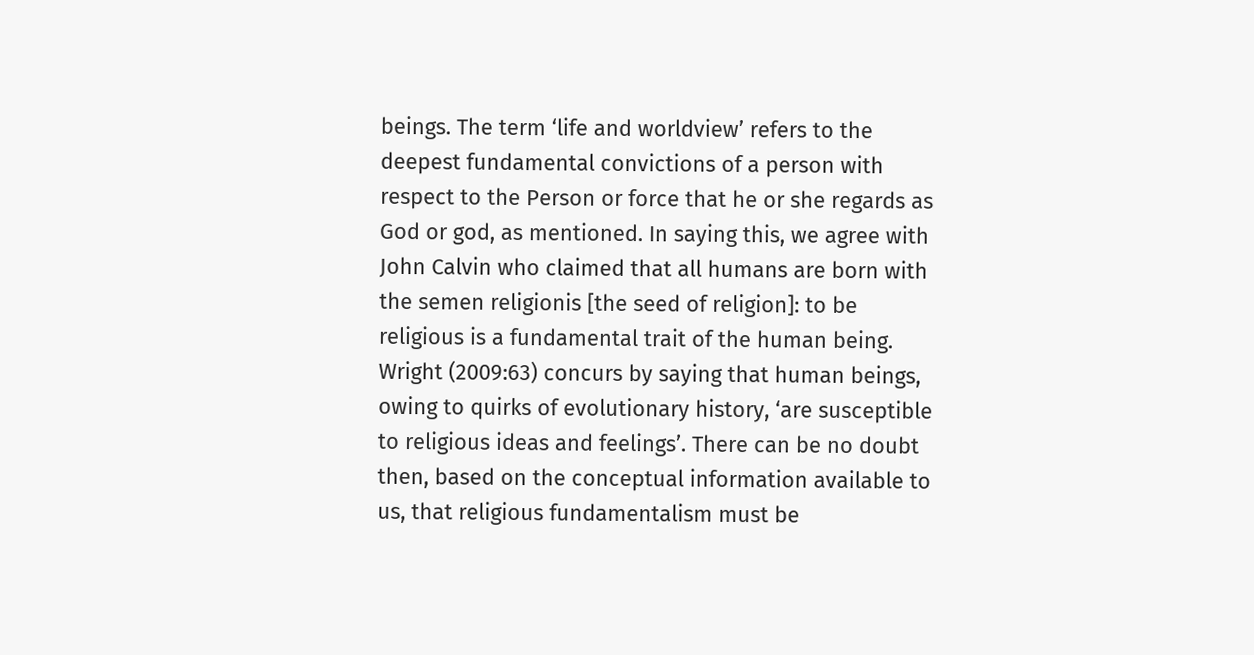beings. The term ‘life and worldview’ refers to the deepest fundamental convictions of a person with respect to the Person or force that he or she regards as God or god, as mentioned. In saying this, we agree with John Calvin who claimed that all humans are born with the semen religionis [the seed of religion]: to be religious is a fundamental trait of the human being. Wright (2009:63) concurs by saying that human beings, owing to quirks of evolutionary history, ‘are susceptible to religious ideas and feelings’. There can be no doubt then, based on the conceptual information available to us, that religious fundamentalism must be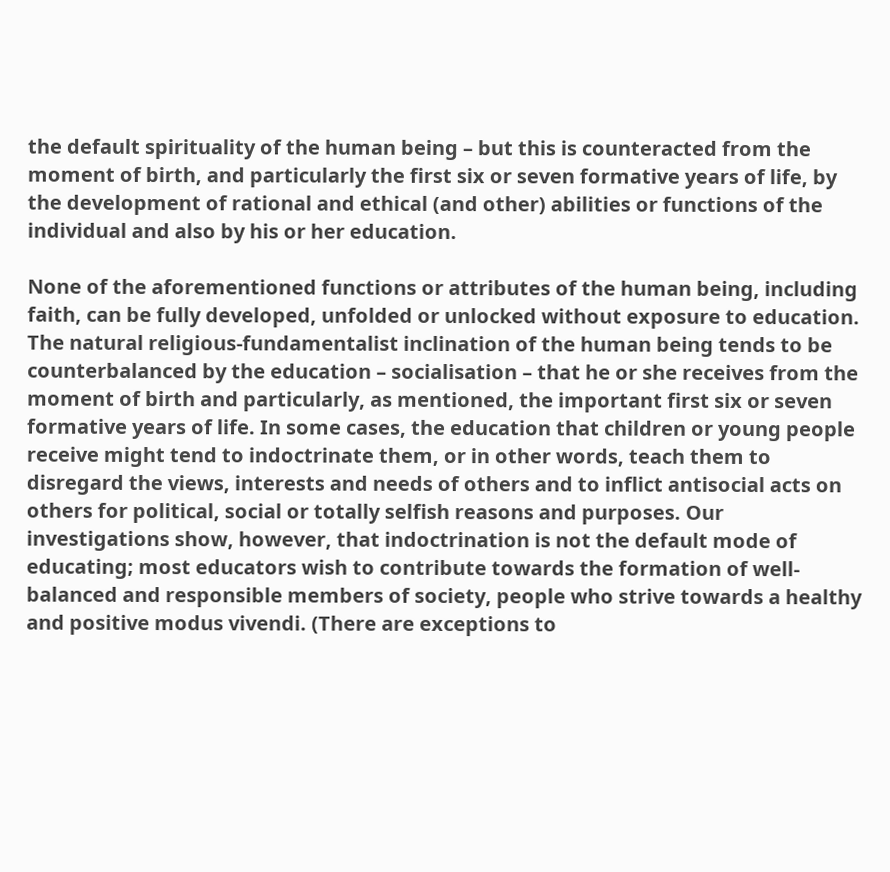the default spirituality of the human being – but this is counteracted from the moment of birth, and particularly the first six or seven formative years of life, by the development of rational and ethical (and other) abilities or functions of the individual and also by his or her education.

None of the aforementioned functions or attributes of the human being, including faith, can be fully developed, unfolded or unlocked without exposure to education. The natural religious-fundamentalist inclination of the human being tends to be counterbalanced by the education – socialisation – that he or she receives from the moment of birth and particularly, as mentioned, the important first six or seven formative years of life. In some cases, the education that children or young people receive might tend to indoctrinate them, or in other words, teach them to disregard the views, interests and needs of others and to inflict antisocial acts on others for political, social or totally selfish reasons and purposes. Our investigations show, however, that indoctrination is not the default mode of educating; most educators wish to contribute towards the formation of well-balanced and responsible members of society, people who strive towards a healthy and positive modus vivendi. (There are exceptions to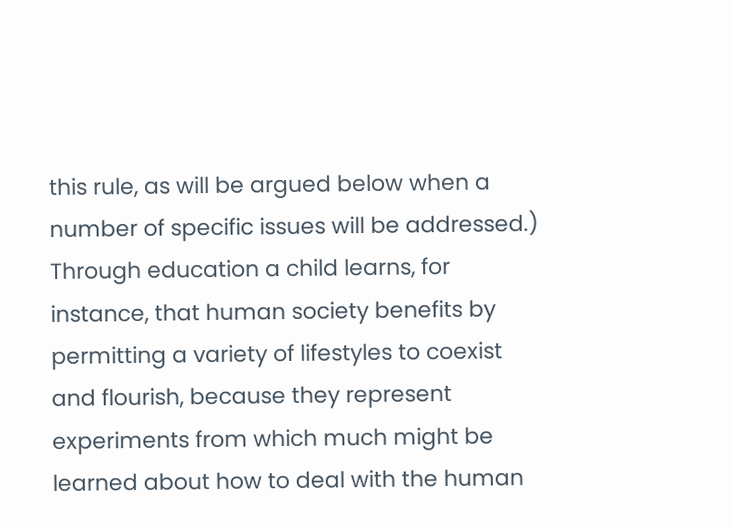this rule, as will be argued below when a number of specific issues will be addressed.) Through education a child learns, for instance, that human society benefits by permitting a variety of lifestyles to coexist and flourish, because they represent experiments from which much might be learned about how to deal with the human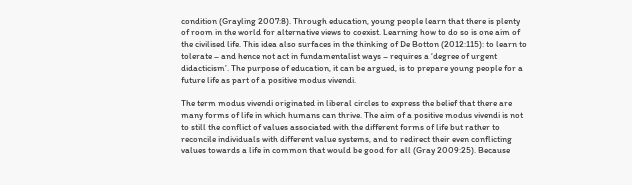condition (Grayling 2007:8). Through education, young people learn that there is plenty of room in the world for alternative views to coexist. Learning how to do so is one aim of the civilised life. This idea also surfaces in the thinking of De Botton (2012:115): to learn to tolerate – and hence not act in fundamentalist ways – requires a ‘degree of urgent didacticism’. The purpose of education, it can be argued, is to prepare young people for a future life as part of a positive modus vivendi.

The term modus vivendi originated in liberal circles to express the belief that there are many forms of life in which humans can thrive. The aim of a positive modus vivendi is not to still the conflict of values associated with the different forms of life but rather to reconcile individuals with different value systems, and to redirect their even conflicting values towards a life in common that would be good for all (Gray 2009:25). Because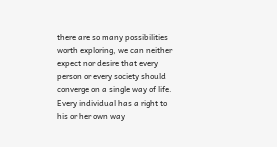there are so many possibilities worth exploring, we can neither expect nor desire that every person or every society should converge on a single way of life. Every individual has a right to his or her own way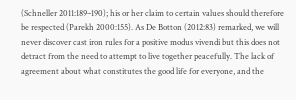(Schneller 2011:189–190); his or her claim to certain values should therefore be respected (Parekh 2000:155). As De Botton (2012:83) remarked, we will never discover cast iron rules for a positive modus vivendi but this does not detract from the need to attempt to live together peacefully. The lack of agreement about what constitutes the good life for everyone, and the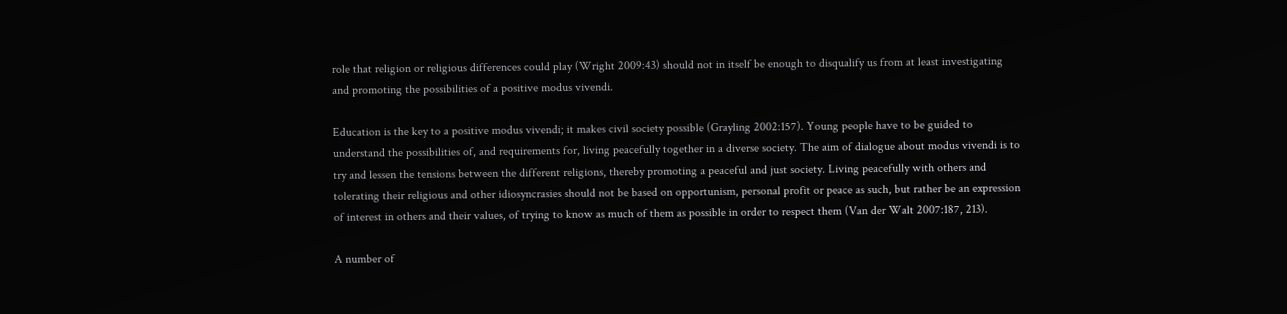role that religion or religious differences could play (Wright 2009:43) should not in itself be enough to disqualify us from at least investigating and promoting the possibilities of a positive modus vivendi.

Education is the key to a positive modus vivendi; it makes civil society possible (Grayling 2002:157). Young people have to be guided to understand the possibilities of, and requirements for, living peacefully together in a diverse society. The aim of dialogue about modus vivendi is to try and lessen the tensions between the different religions, thereby promoting a peaceful and just society. Living peacefully with others and tolerating their religious and other idiosyncrasies should not be based on opportunism, personal profit or peace as such, but rather be an expression of interest in others and their values, of trying to know as much of them as possible in order to respect them (Van der Walt 2007:187, 213).

A number of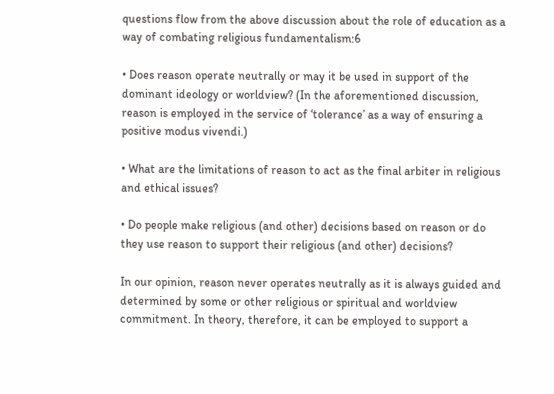questions flow from the above discussion about the role of education as a way of combating religious fundamentalism:6

• Does reason operate neutrally or may it be used in support of the dominant ideology or worldview? (In the aforementioned discussion, reason is employed in the service of ‘tolerance’ as a way of ensuring a positive modus vivendi.)

• What are the limitations of reason to act as the final arbiter in religious and ethical issues?

• Do people make religious (and other) decisions based on reason or do they use reason to support their religious (and other) decisions?

In our opinion, reason never operates neutrally as it is always guided and determined by some or other religious or spiritual and worldview commitment. In theory, therefore, it can be employed to support a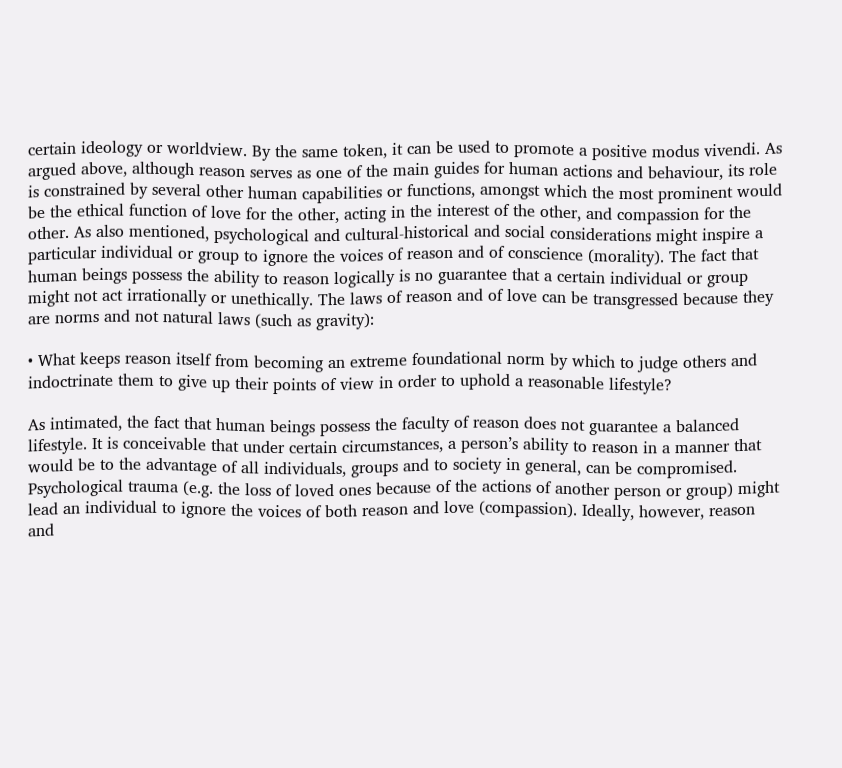certain ideology or worldview. By the same token, it can be used to promote a positive modus vivendi. As argued above, although reason serves as one of the main guides for human actions and behaviour, its role is constrained by several other human capabilities or functions, amongst which the most prominent would be the ethical function of love for the other, acting in the interest of the other, and compassion for the other. As also mentioned, psychological and cultural-historical and social considerations might inspire a particular individual or group to ignore the voices of reason and of conscience (morality). The fact that human beings possess the ability to reason logically is no guarantee that a certain individual or group might not act irrationally or unethically. The laws of reason and of love can be transgressed because they are norms and not natural laws (such as gravity):

• What keeps reason itself from becoming an extreme foundational norm by which to judge others and indoctrinate them to give up their points of view in order to uphold a reasonable lifestyle?

As intimated, the fact that human beings possess the faculty of reason does not guarantee a balanced lifestyle. It is conceivable that under certain circumstances, a person’s ability to reason in a manner that would be to the advantage of all individuals, groups and to society in general, can be compromised. Psychological trauma (e.g. the loss of loved ones because of the actions of another person or group) might lead an individual to ignore the voices of both reason and love (compassion). Ideally, however, reason and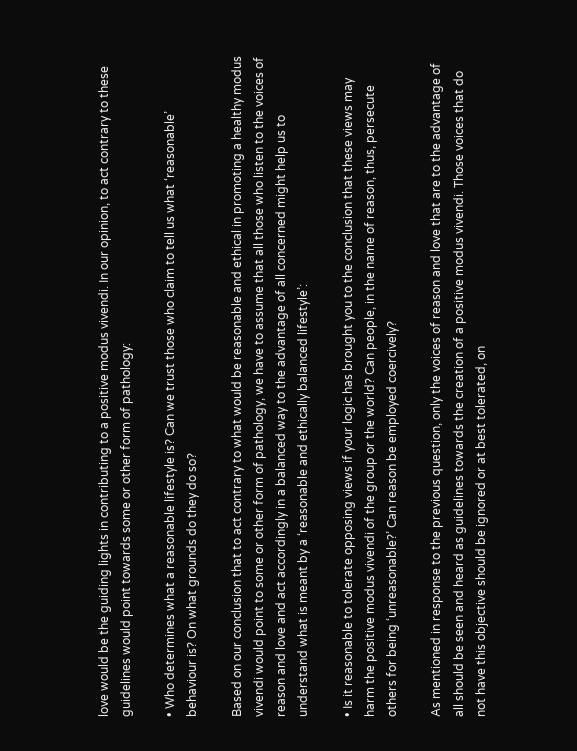love would be the guiding lights in contributing to a positive modus vivendi. In our opinion, to act contrary to these guidelines would point towards some or other form of pathology:

• Who determines what a reasonable lifestyle is? Can we trust those who claim to tell us what ‘reasonable’ behaviour is? On what grounds do they do so?

Based on our conclusion that to act contrary to what would be reasonable and ethical in promoting a healthy modus vivendi would point to some or other form of pathology, we have to assume that all those who listen to the voices of reason and love and act accordingly in a balanced way to the advantage of all concerned might help us to understand what is meant by a ‘reasonable and ethically balanced lifestyle’:

• Is it reasonable to tolerate opposing views if your logic has brought you to the conclusion that these views may harm the positive modus vivendi of the group or the world? Can people, in the name of reason, thus, persecute others for being ‘unreasonable?’ Can reason be employed coercively?

As mentioned in response to the previous question, only the voices of reason and love that are to the advantage of all should be seen and heard as guidelines towards the creation of a positive modus vivendi. Those voices that do not have this objective should be ignored or at best tolerated, on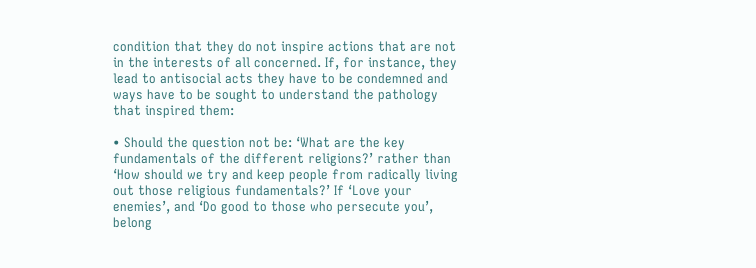condition that they do not inspire actions that are not in the interests of all concerned. If, for instance, they lead to antisocial acts they have to be condemned and ways have to be sought to understand the pathology that inspired them:

• Should the question not be: ‘What are the key fundamentals of the different religions?’ rather than ‘How should we try and keep people from radically living out those religious fundamentals?’ If ‘Love your enemies’, and ‘Do good to those who persecute you’, belong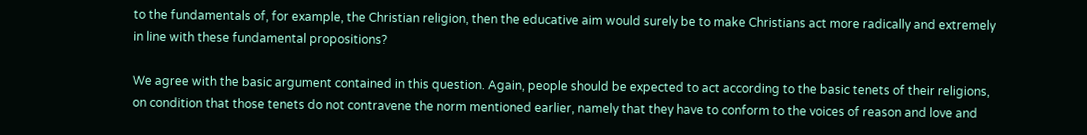to the fundamentals of, for example, the Christian religion, then the educative aim would surely be to make Christians act more radically and extremely in line with these fundamental propositions?

We agree with the basic argument contained in this question. Again, people should be expected to act according to the basic tenets of their religions, on condition that those tenets do not contravene the norm mentioned earlier, namely that they have to conform to the voices of reason and love and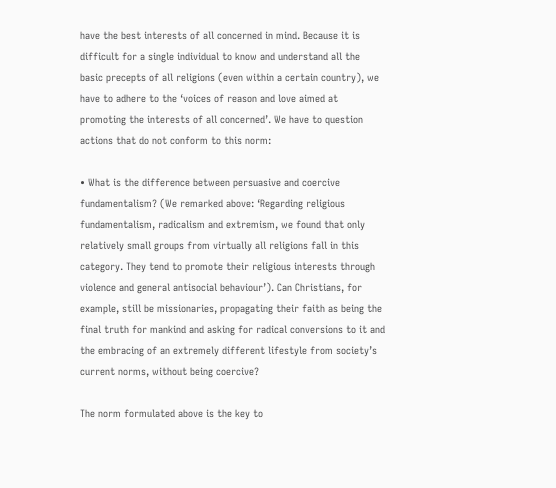have the best interests of all concerned in mind. Because it is difficult for a single individual to know and understand all the basic precepts of all religions (even within a certain country), we have to adhere to the ‘voices of reason and love aimed at promoting the interests of all concerned’. We have to question actions that do not conform to this norm:

• What is the difference between persuasive and coercive fundamentalism? (We remarked above: ‘Regarding religious fundamentalism, radicalism and extremism, we found that only relatively small groups from virtually all religions fall in this category. They tend to promote their religious interests through violence and general antisocial behaviour’). Can Christians, for example, still be missionaries, propagating their faith as being the final truth for mankind and asking for radical conversions to it and the embracing of an extremely different lifestyle from society’s current norms, without being coercive?

The norm formulated above is the key to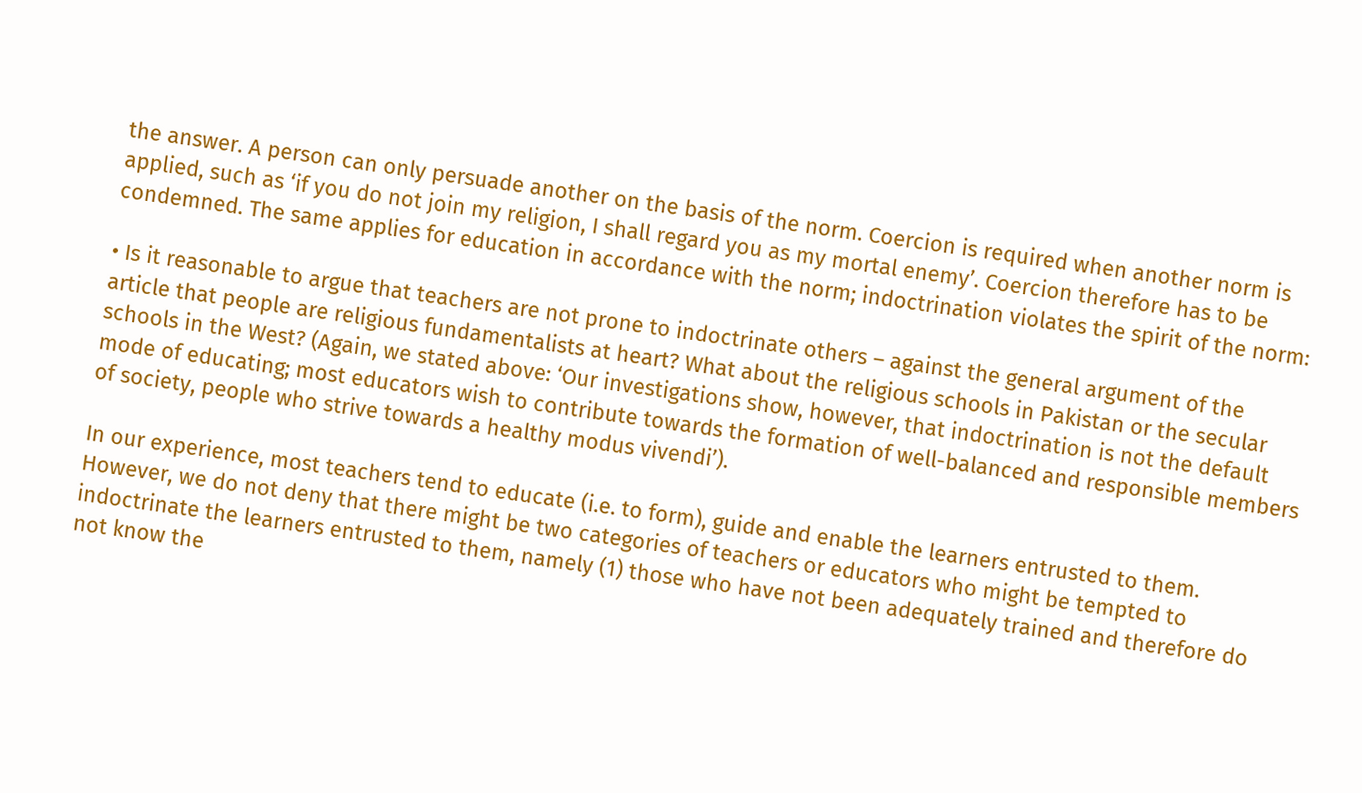the answer. A person can only persuade another on the basis of the norm. Coercion is required when another norm is applied, such as ‘if you do not join my religion, I shall regard you as my mortal enemy’. Coercion therefore has to be condemned. The same applies for education in accordance with the norm; indoctrination violates the spirit of the norm:

• Is it reasonable to argue that teachers are not prone to indoctrinate others – against the general argument of the article that people are religious fundamentalists at heart? What about the religious schools in Pakistan or the secular schools in the West? (Again, we stated above: ‘Our investigations show, however, that indoctrination is not the default mode of educating; most educators wish to contribute towards the formation of well-balanced and responsible members of society, people who strive towards a healthy modus vivendi’).

In our experience, most teachers tend to educate (i.e. to form), guide and enable the learners entrusted to them. However, we do not deny that there might be two categories of teachers or educators who might be tempted to indoctrinate the learners entrusted to them, namely (1) those who have not been adequately trained and therefore do not know the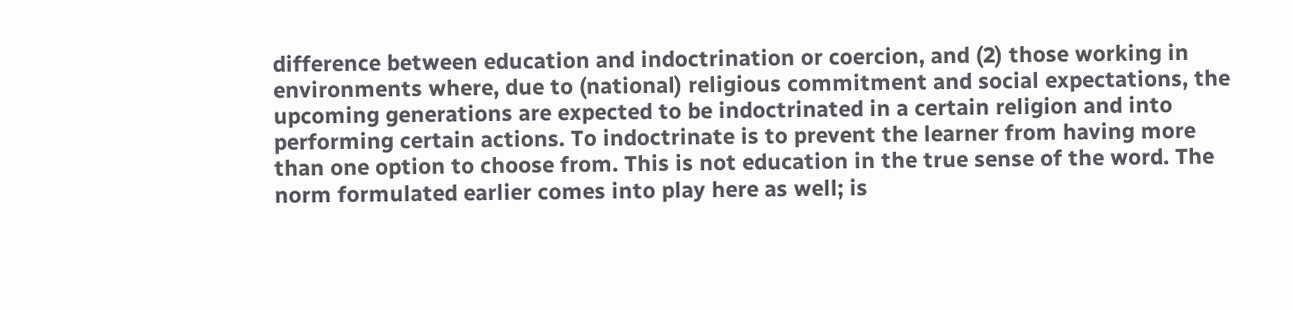difference between education and indoctrination or coercion, and (2) those working in environments where, due to (national) religious commitment and social expectations, the upcoming generations are expected to be indoctrinated in a certain religion and into performing certain actions. To indoctrinate is to prevent the learner from having more than one option to choose from. This is not education in the true sense of the word. The norm formulated earlier comes into play here as well; is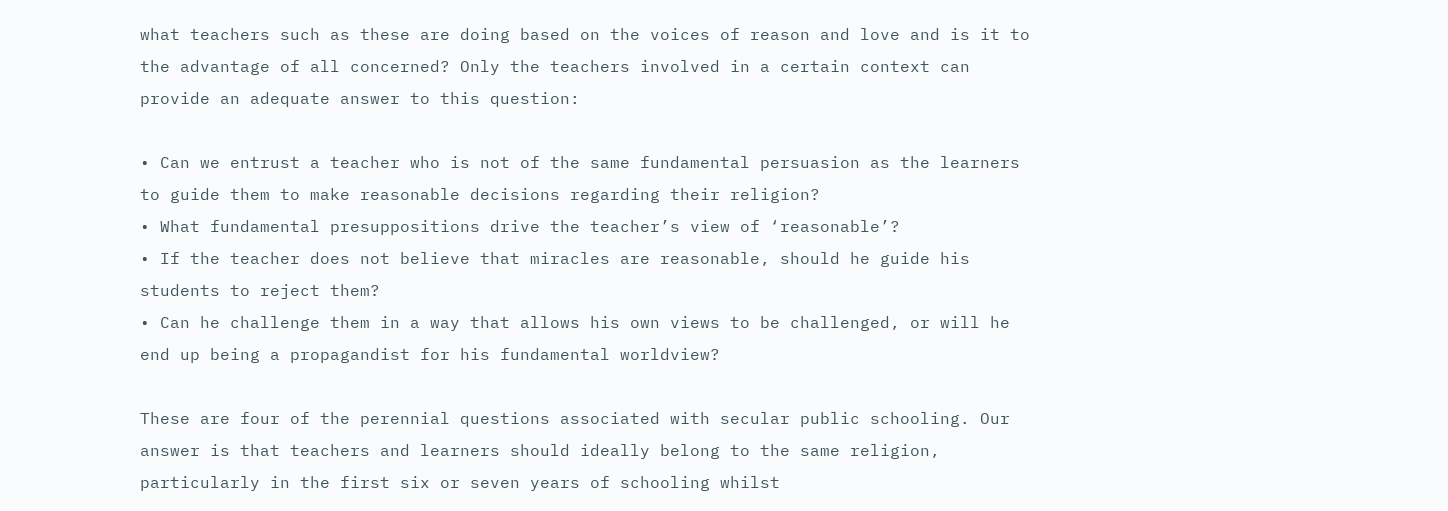what teachers such as these are doing based on the voices of reason and love and is it to the advantage of all concerned? Only the teachers involved in a certain context can provide an adequate answer to this question:

• Can we entrust a teacher who is not of the same fundamental persuasion as the learners to guide them to make reasonable decisions regarding their religion?
• What fundamental presuppositions drive the teacher’s view of ‘reasonable’?
• If the teacher does not believe that miracles are reasonable, should he guide his students to reject them?
• Can he challenge them in a way that allows his own views to be challenged, or will he end up being a propagandist for his fundamental worldview?

These are four of the perennial questions associated with secular public schooling. Our answer is that teachers and learners should ideally belong to the same religion, particularly in the first six or seven years of schooling whilst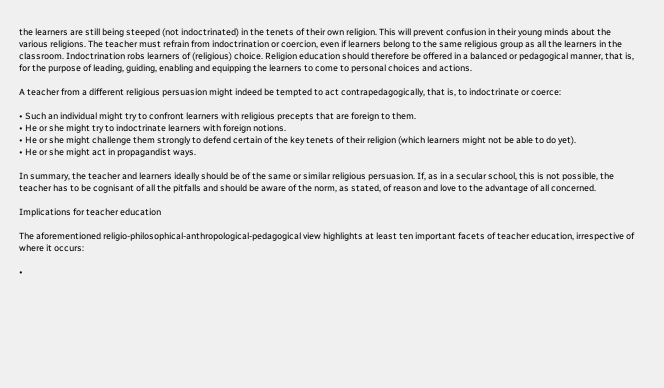the learners are still being steeped (not indoctrinated) in the tenets of their own religion. This will prevent confusion in their young minds about the various religions. The teacher must refrain from indoctrination or coercion, even if learners belong to the same religious group as all the learners in the classroom. Indoctrination robs learners of (religious) choice. Religion education should therefore be offered in a balanced or pedagogical manner, that is, for the purpose of leading, guiding, enabling and equipping the learners to come to personal choices and actions.

A teacher from a different religious persuasion might indeed be tempted to act contrapedagogically, that is, to indoctrinate or coerce:

• Such an individual might try to confront learners with religious precepts that are foreign to them.
• He or she might try to indoctrinate learners with foreign notions.
• He or she might challenge them strongly to defend certain of the key tenets of their religion (which learners might not be able to do yet).
• He or she might act in propagandist ways.

In summary, the teacher and learners ideally should be of the same or similar religious persuasion. If, as in a secular school, this is not possible, the teacher has to be cognisant of all the pitfalls and should be aware of the norm, as stated, of reason and love to the advantage of all concerned.

Implications for teacher education

The aforementioned religio-philosophical-anthropological-pedagogical view highlights at least ten important facets of teacher education, irrespective of where it occurs:

•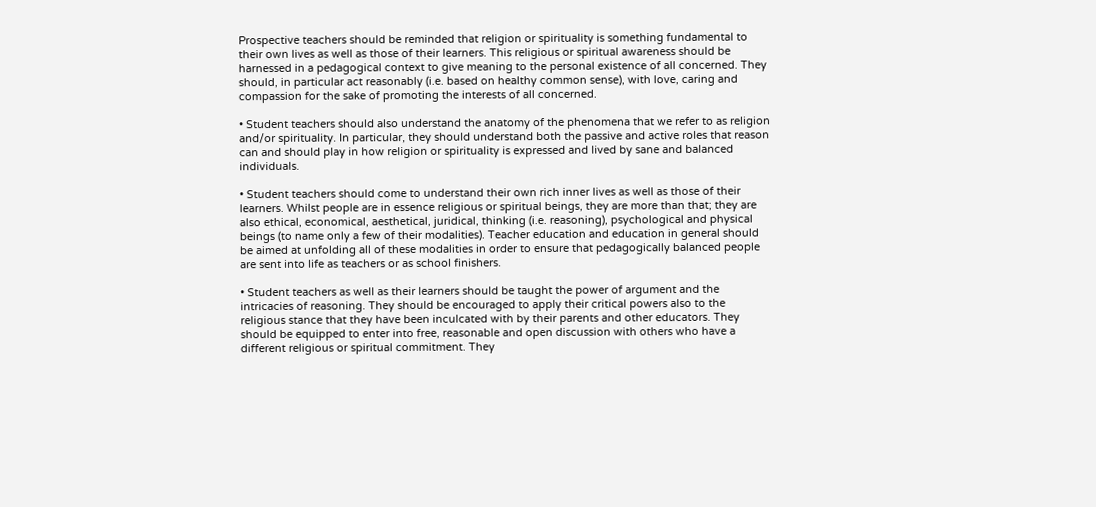Prospective teachers should be reminded that religion or spirituality is something fundamental to their own lives as well as those of their learners. This religious or spiritual awareness should be harnessed in a pedagogical context to give meaning to the personal existence of all concerned. They should, in particular act reasonably (i.e. based on healthy common sense), with love, caring and compassion for the sake of promoting the interests of all concerned.

• Student teachers should also understand the anatomy of the phenomena that we refer to as religion and/or spirituality. In particular, they should understand both the passive and active roles that reason can and should play in how religion or spirituality is expressed and lived by sane and balanced individuals.

• Student teachers should come to understand their own rich inner lives as well as those of their learners. Whilst people are in essence religious or spiritual beings, they are more than that; they are also ethical, economical, aesthetical, juridical, thinking (i.e. reasoning), psychological and physical beings (to name only a few of their modalities). Teacher education and education in general should be aimed at unfolding all of these modalities in order to ensure that pedagogically balanced people are sent into life as teachers or as school finishers.

• Student teachers as well as their learners should be taught the power of argument and the intricacies of reasoning. They should be encouraged to apply their critical powers also to the religious stance that they have been inculcated with by their parents and other educators. They should be equipped to enter into free, reasonable and open discussion with others who have a different religious or spiritual commitment. They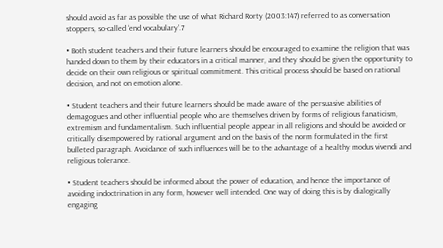should avoid as far as possible the use of what Richard Rorty (2003:147) referred to as conversation stoppers, so-called ‘end vocabulary’.7

• Both student teachers and their future learners should be encouraged to examine the religion that was handed down to them by their educators in a critical manner, and they should be given the opportunity to decide on their own religious or spiritual commitment. This critical process should be based on rational decision, and not on emotion alone.

• Student teachers and their future learners should be made aware of the persuasive abilities of demagogues and other influential people who are themselves driven by forms of religious fanaticism, extremism and fundamentalism. Such influential people appear in all religions and should be avoided or critically disempowered by rational argument and on the basis of the norm formulated in the first bulleted paragraph. Avoidance of such influences will be to the advantage of a healthy modus vivendi and religious tolerance.

• Student teachers should be informed about the power of education, and hence the importance of avoiding indoctrination in any form, however well intended. One way of doing this is by dialogically engaging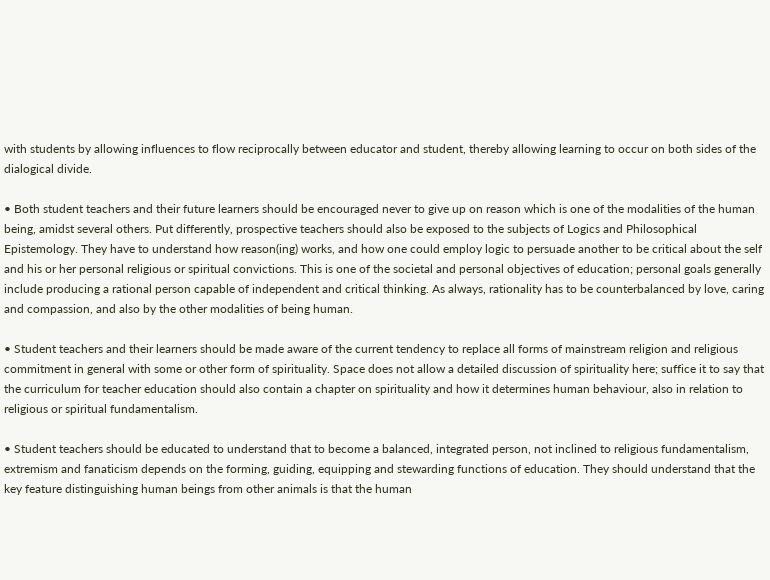with students by allowing influences to flow reciprocally between educator and student, thereby allowing learning to occur on both sides of the dialogical divide.

• Both student teachers and their future learners should be encouraged never to give up on reason which is one of the modalities of the human being, amidst several others. Put differently, prospective teachers should also be exposed to the subjects of Logics and Philosophical Epistemology. They have to understand how reason(ing) works, and how one could employ logic to persuade another to be critical about the self and his or her personal religious or spiritual convictions. This is one of the societal and personal objectives of education; personal goals generally include producing a rational person capable of independent and critical thinking. As always, rationality has to be counterbalanced by love, caring and compassion, and also by the other modalities of being human.

• Student teachers and their learners should be made aware of the current tendency to replace all forms of mainstream religion and religious commitment in general with some or other form of spirituality. Space does not allow a detailed discussion of spirituality here; suffice it to say that the curriculum for teacher education should also contain a chapter on spirituality and how it determines human behaviour, also in relation to religious or spiritual fundamentalism.

• Student teachers should be educated to understand that to become a balanced, integrated person, not inclined to religious fundamentalism, extremism and fanaticism depends on the forming, guiding, equipping and stewarding functions of education. They should understand that the key feature distinguishing human beings from other animals is that the human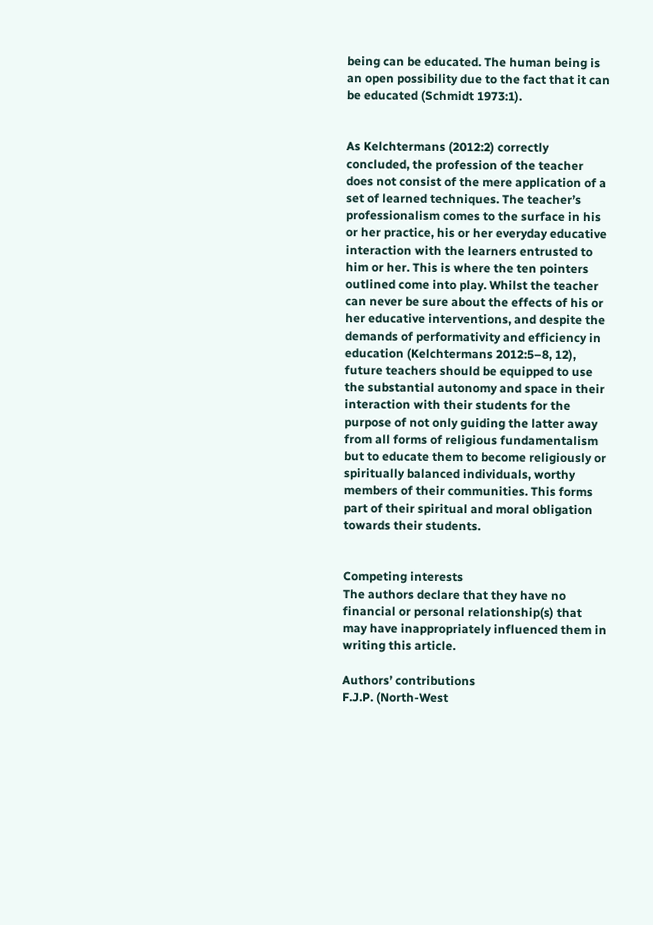being can be educated. The human being is an open possibility due to the fact that it can be educated (Schmidt 1973:1).


As Kelchtermans (2012:2) correctly concluded, the profession of the teacher does not consist of the mere application of a set of learned techniques. The teacher’s professionalism comes to the surface in his or her practice, his or her everyday educative interaction with the learners entrusted to him or her. This is where the ten pointers outlined come into play. Whilst the teacher can never be sure about the effects of his or her educative interventions, and despite the demands of performativity and efficiency in education (Kelchtermans 2012:5–8, 12), future teachers should be equipped to use the substantial autonomy and space in their interaction with their students for the purpose of not only guiding the latter away from all forms of religious fundamentalism but to educate them to become religiously or spiritually balanced individuals, worthy members of their communities. This forms part of their spiritual and moral obligation towards their students.


Competing interests
The authors declare that they have no financial or personal relationship(s) that may have inappropriately influenced them in writing this article.

Authors’ contributions
F.J.P. (North-West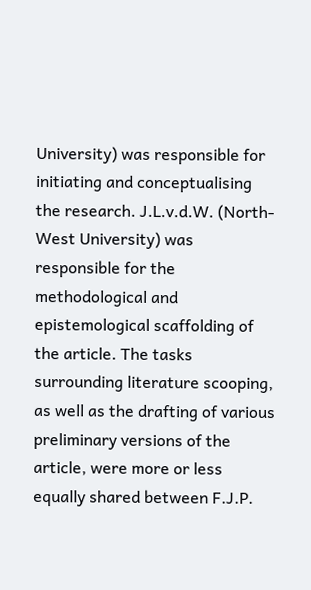University) was responsible for initiating and conceptualising the research. J.L.v.d.W. (North-West University) was responsible for the methodological and epistemological scaffolding of the article. The tasks surrounding literature scooping, as well as the drafting of various preliminary versions of the article, were more or less equally shared between F.J.P.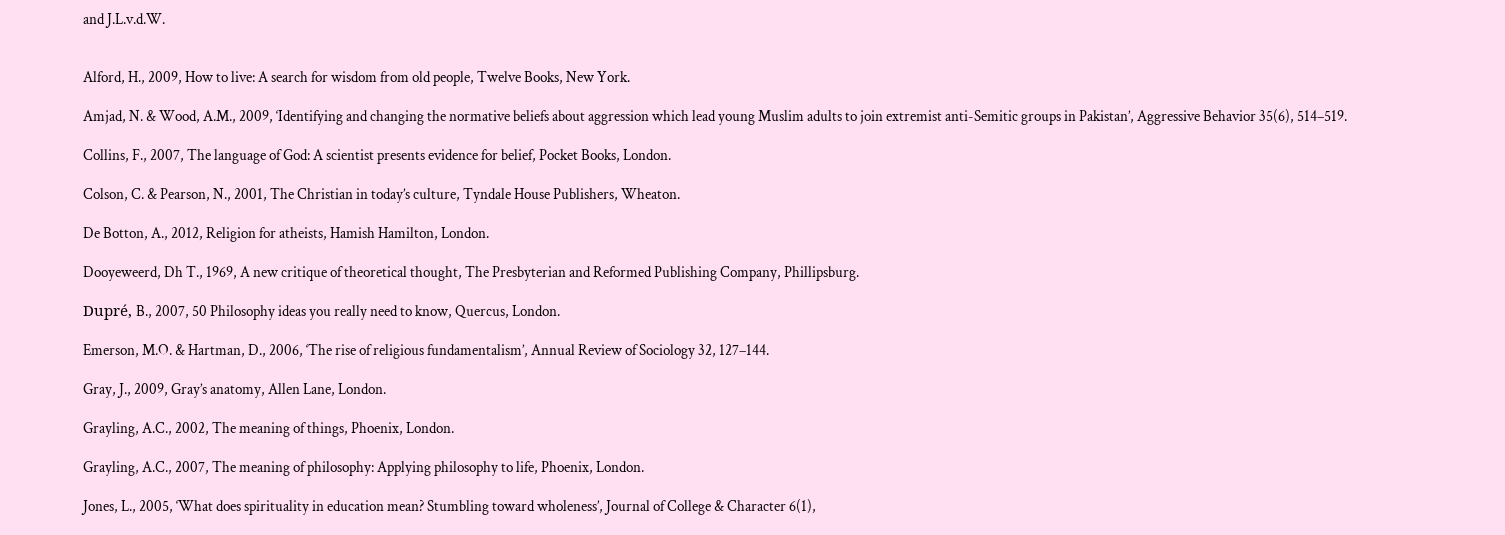and J.L.v.d.W.


Alford, H., 2009, How to live: A search for wisdom from old people, Twelve Books, New York.

Amjad, N. & Wood, A.M., 2009, ‘Identifying and changing the normative beliefs about aggression which lead young Muslim adults to join extremist anti-Semitic groups in Pakistan’, Aggressive Behavior 35(6), 514–519.

Collins, F., 2007, The language of God: A scientist presents evidence for belief, Pocket Books, London.

Colson, C. & Pearson, N., 2001, The Christian in today’s culture, Tyndale House Publishers, Wheaton.

De Botton, A., 2012, Religion for atheists, Hamish Hamilton, London.

Dooyeweerd, Dh T., 1969, A new critique of theoretical thought, The Presbyterian and Reformed Publishing Company, Phillipsburg.

Dupré, B., 2007, 50 Philosophy ideas you really need to know, Quercus, London.

Emerson, M.O. & Hartman, D., 2006, ‘The rise of religious fundamentalism’, Annual Review of Sociology 32, 127–144.

Gray, J., 2009, Gray’s anatomy, Allen Lane, London.

Grayling, A.C., 2002, The meaning of things, Phoenix, London.

Grayling, A.C., 2007, The meaning of philosophy: Applying philosophy to life, Phoenix, London.

Jones, L., 2005, ‘What does spirituality in education mean? Stumbling toward wholeness’, Journal of College & Character 6(1),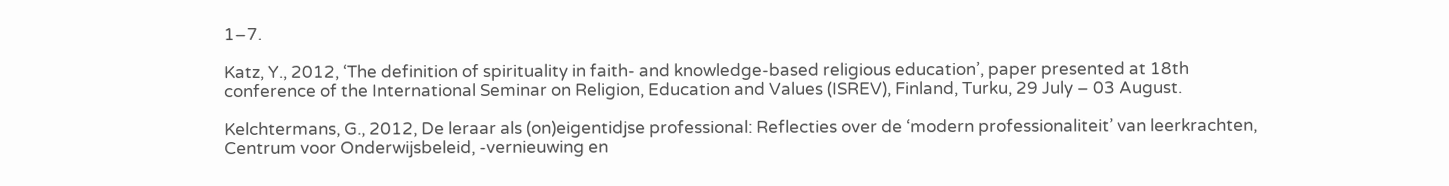1–7.

Katz, Y., 2012, ‘The definition of spirituality in faith- and knowledge-based religious education’, paper presented at 18th conference of the International Seminar on Religion, Education and Values (ISREV), Finland, Turku, 29 July – 03 August.

Kelchtermans, G., 2012, De leraar als (on)eigentidjse professional: Reflecties over de ‘modern professionaliteit’ van leerkrachten, Centrum voor Onderwijsbeleid, -vernieuwing en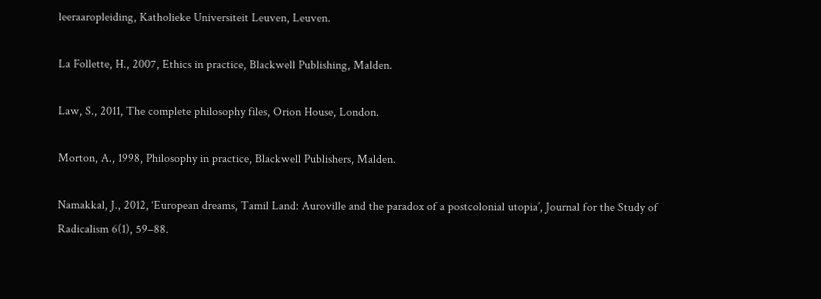leeraaropleiding, Katholieke Universiteit Leuven, Leuven.

La Follette, H., 2007, Ethics in practice, Blackwell Publishing, Malden.

Law, S., 2011, The complete philosophy files, Orion House, London.

Morton, A., 1998, Philosophy in practice, Blackwell Publishers, Malden.

Namakkal, J., 2012, ‘European dreams, Tamil Land: Auroville and the paradox of a postcolonial utopia’, Journal for the Study of Radicalism 6(1), 59–88.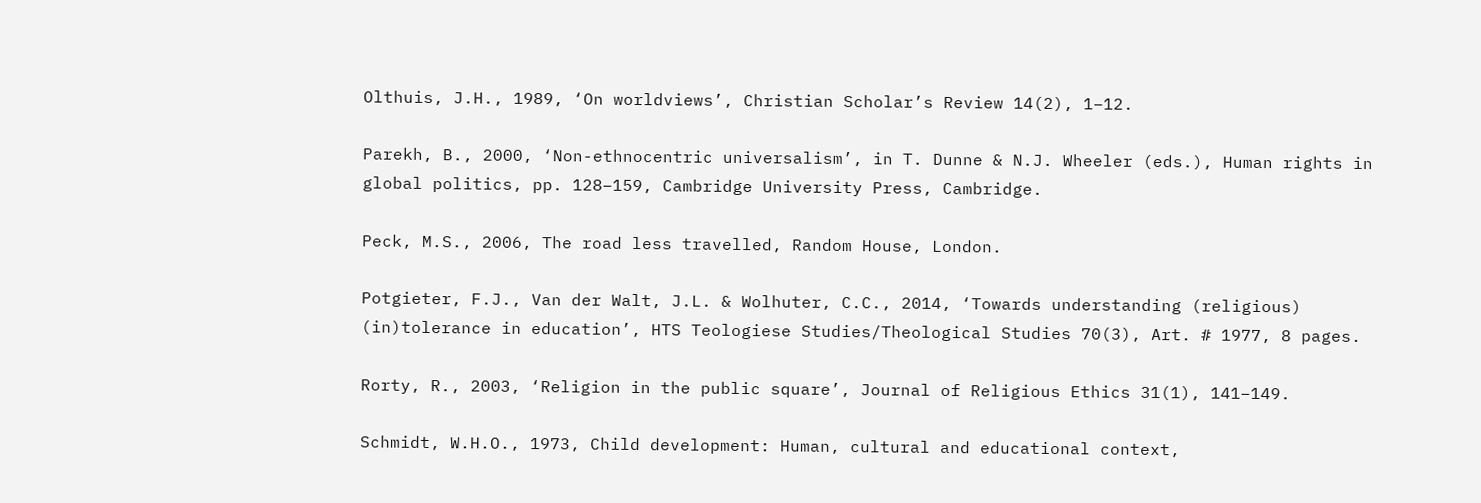Olthuis, J.H., 1989, ‘On worldviews’, Christian Scholar’s Review 14(2), 1–12.

Parekh, B., 2000, ‘Non-ethnocentric universalism’, in T. Dunne & N.J. Wheeler (eds.), Human rights in global politics, pp. 128–159, Cambridge University Press, Cambridge.

Peck, M.S., 2006, The road less travelled, Random House, London.

Potgieter, F.J., Van der Walt, J.L. & Wolhuter, C.C., 2014, ‘Towards understanding (religious) (in)tolerance in education’, HTS Teologiese Studies/Theological Studies 70(3), Art. # 1977, 8 pages.

Rorty, R., 2003, ‘Religion in the public square’, Journal of Religious Ethics 31(1), 141–149.

Schmidt, W.H.O., 1973, Child development: Human, cultural and educational context,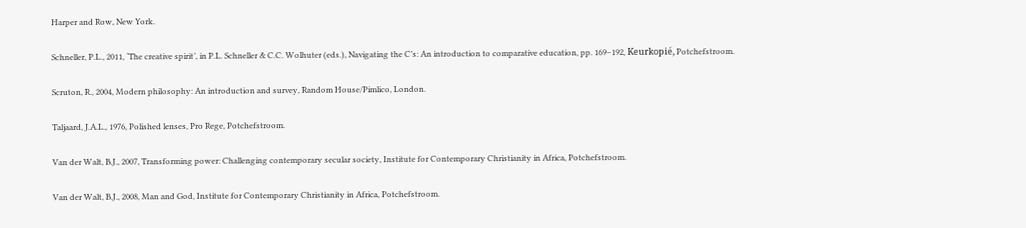Harper and Row, New York.

Schneller, P.L., 2011, ‘The creative spirit’, in P.L. Schneller & C.C. Wolhuter (eds.), Navigating the C’s: An introduction to comparative education, pp. 169–192, Keurkopié, Potchefstroom.

Scruton, R., 2004, Modern philosophy: An introduction and survey, Random House/Pimlico, London.

Taljaard, J.A.L., 1976, Polished lenses, Pro Rege, Potchefstroom.

Van der Walt, B.J., 2007, Transforming power: Challenging contemporary secular society, Institute for Contemporary Christianity in Africa, Potchefstroom.

Van der Walt, B.J., 2008, Man and God, Institute for Contemporary Christianity in Africa, Potchefstroom.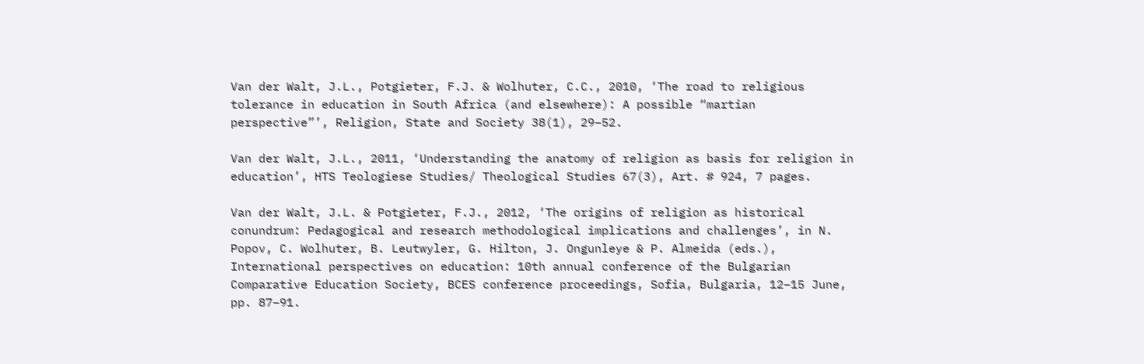Van der Walt, J.L., Potgieter, F.J. & Wolhuter, C.C., 2010, ‘The road to religious tolerance in education in South Africa (and elsewhere): A possible “martian perspective”’, Religion, State and Society 38(1), 29–52.

Van der Walt, J.L., 2011, ‘Understanding the anatomy of religion as basis for religion in education’, HTS Teologiese Studies/ Theological Studies 67(3), Art. # 924, 7 pages.

Van der Walt, J.L. & Potgieter, F.J., 2012, ‘The origins of religion as historical conundrum: Pedagogical and research methodological implications and challenges’, in N. Popov, C. Wolhuter, B. Leutwyler, G. Hilton, J. Ongunleye & P. Almeida (eds.), International perspectives on education: 10th annual conference of the Bulgarian Comparative Education Society, BCES conference proceedings, Sofia, Bulgaria, 12–15 June, pp. 87–91.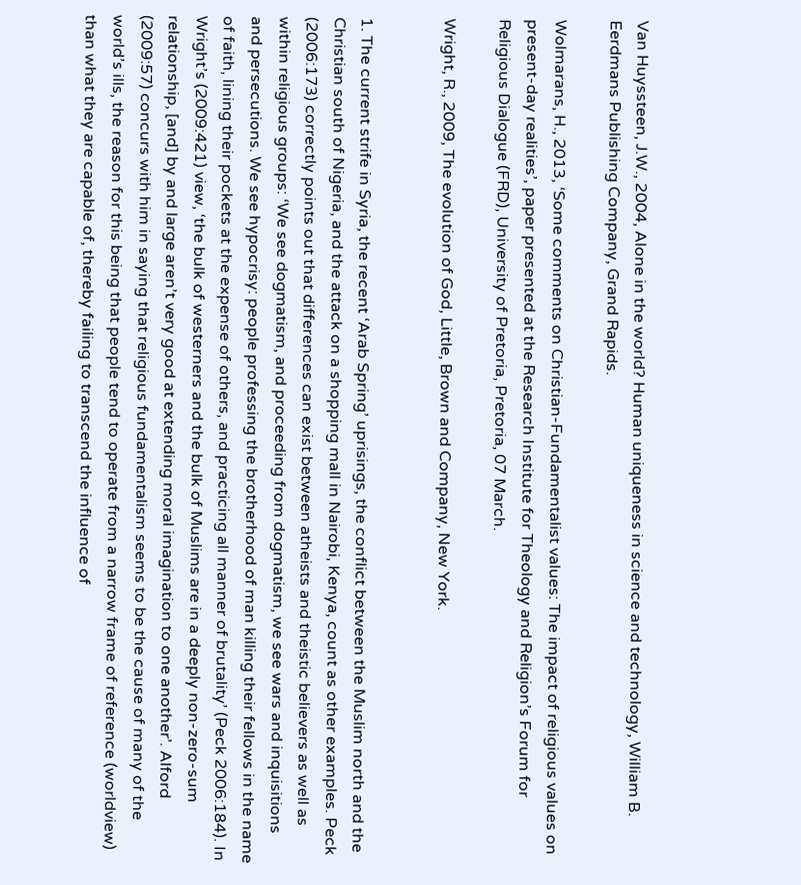Van Huyssteen, J.W., 2004, Alone in the world? Human uniqueness in science and technology, William B. Eerdmans Publishing Company, Grand Rapids.

Wolmarans, H., 2013, ‘Some comments on Christian-Fundamentalist values: The impact of religious values on present-day realities’, paper presented at the Research Institute for Theology and Religion’s Forum for Religious Dialogue (FRD), University of Pretoria, Pretoria, 07 March.

Wright, R., 2009, The evolution of God, Little, Brown and Company, New York.


1. The current strife in Syria, the recent ‘Arab Spring’ uprisings, the conflict between the Muslim north and the Christian south of Nigeria, and the attack on a shopping mall in Nairobi, Kenya, count as other examples. Peck (2006:173) correctly points out that differences can exist between atheists and theistic believers as well as within religious groups: ‘We see dogmatism, and proceeding from dogmatism, we see wars and inquisitions and persecutions. We see hypocrisy: people professing the brotherhood of man killing their fellows in the name of faith, lining their pockets at the expense of others, and practicing all manner of brutality’ (Peck 2006:184). In Wright’s (2009:421) view, ‘the bulk of westerners and the bulk of Muslims are in a deeply non-zero-sum relationship, [and] by and large aren’t very good at extending moral imagination to one another’. Alford (2009:57) concurs with him in saying that religious fundamentalism seems to be the cause of many of the world’s ills, the reason for this being that people tend to operate from a narrow frame of reference (worldview) than what they are capable of, thereby failing to transcend the influence of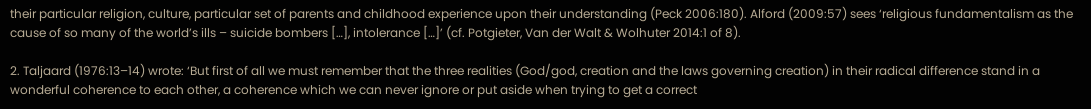their particular religion, culture, particular set of parents and childhood experience upon their understanding (Peck 2006:180). Alford (2009:57) sees ‘religious fundamentalism as the cause of so many of the world’s ills – suicide bombers […], intolerance […]’ (cf. Potgieter, Van der Walt & Wolhuter 2014:1 of 8).

2. Taljaard (1976:13–14) wrote: ‘But first of all we must remember that the three realities (God/god, creation and the laws governing creation) in their radical difference stand in a wonderful coherence to each other, a coherence which we can never ignore or put aside when trying to get a correct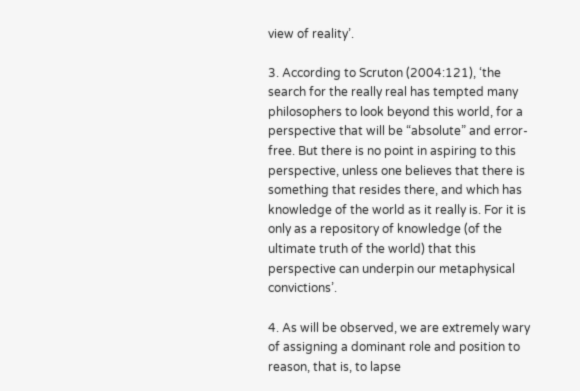view of reality’.

3. According to Scruton (2004:121), ‘the search for the really real has tempted many philosophers to look beyond this world, for a perspective that will be “absolute” and error-free. But there is no point in aspiring to this perspective, unless one believes that there is something that resides there, and which has knowledge of the world as it really is. For it is only as a repository of knowledge (of the ultimate truth of the world) that this perspective can underpin our metaphysical convictions’.

4. As will be observed, we are extremely wary of assigning a dominant role and position to reason, that is, to lapse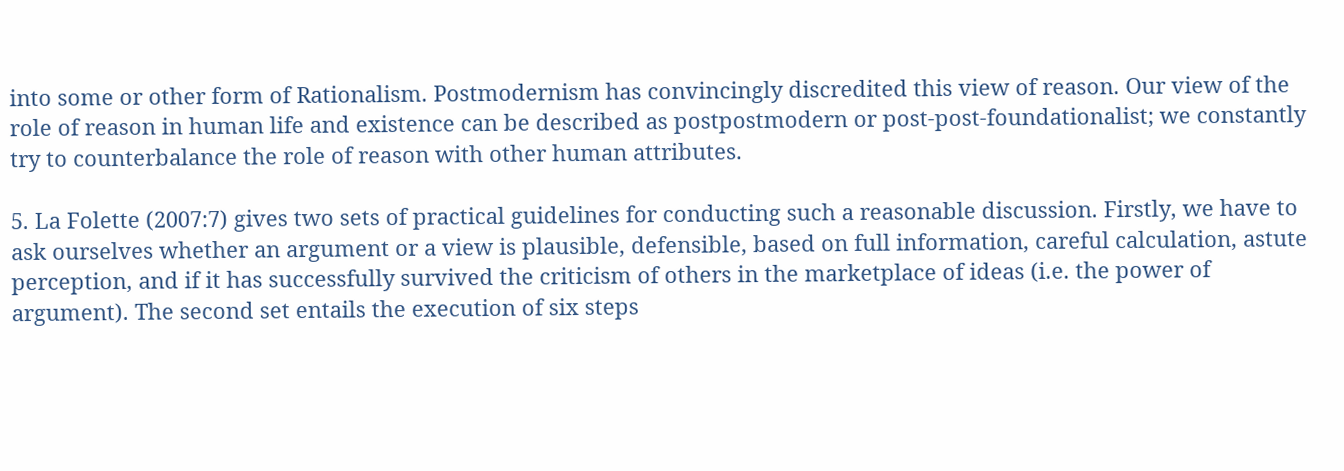into some or other form of Rationalism. Postmodernism has convincingly discredited this view of reason. Our view of the role of reason in human life and existence can be described as postpostmodern or post-post-foundationalist; we constantly try to counterbalance the role of reason with other human attributes.

5. La Folette (2007:7) gives two sets of practical guidelines for conducting such a reasonable discussion. Firstly, we have to ask ourselves whether an argument or a view is plausible, defensible, based on full information, careful calculation, astute perception, and if it has successfully survived the criticism of others in the marketplace of ideas (i.e. the power of argument). The second set entails the execution of six steps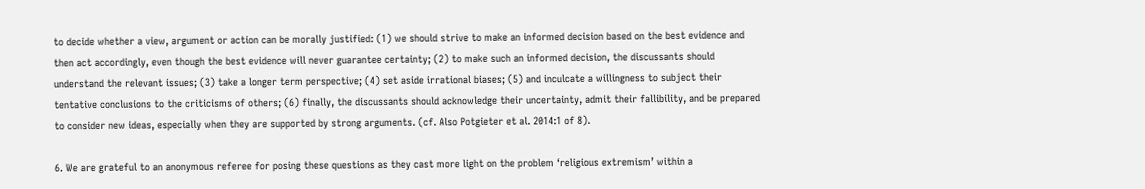to decide whether a view, argument or action can be morally justified: (1) we should strive to make an informed decision based on the best evidence and then act accordingly, even though the best evidence will never guarantee certainty; (2) to make such an informed decision, the discussants should understand the relevant issues; (3) take a longer term perspective; (4) set aside irrational biases; (5) and inculcate a willingness to subject their tentative conclusions to the criticisms of others; (6) finally, the discussants should acknowledge their uncertainty, admit their fallibility, and be prepared to consider new ideas, especially when they are supported by strong arguments. (cf. Also Potgieter et al. 2014:1 of 8).

6. We are grateful to an anonymous referee for posing these questions as they cast more light on the problem ‘religious extremism’ within a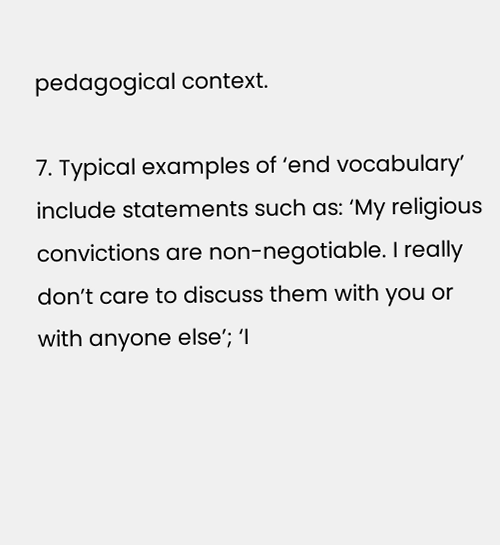pedagogical context.

7. Typical examples of ‘end vocabulary’ include statements such as: ‘My religious convictions are non-negotiable. I really don’t care to discuss them with you or with anyone else’; ‘I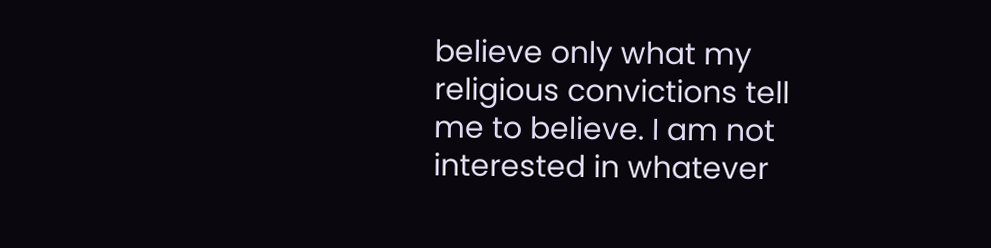believe only what my religious convictions tell me to believe. I am not interested in whatever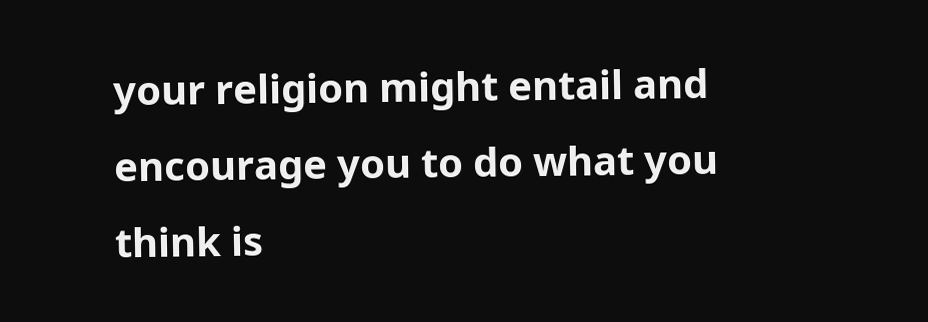your religion might entail and encourage you to do what you think is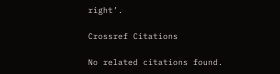right’.

Crossref Citations

No related citations found.